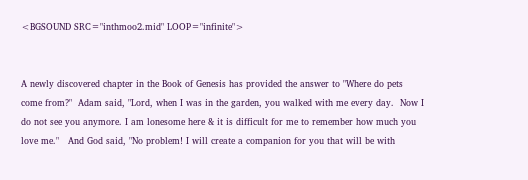<BGSOUND SRC="inthmoo2.mid" LOOP="infinite">


A newly discovered chapter in the Book of Genesis has provided the answer to "Where do pets come from?"  Adam said, "Lord, when I was in the garden, you walked with me every day.  Now I do not see you anymore. I am lonesome here & it is difficult for me to remember how much you love me."   And God said, "No problem! I will create a companion for you that will be with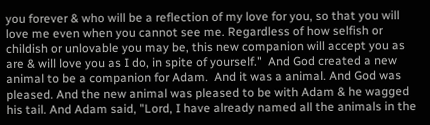you forever & who will be a reflection of my love for you, so that you will love me even when you cannot see me. Regardless of how selfish or childish or unlovable you may be, this new companion will accept you as are & will love you as I do, in spite of yourself."  And God created a new animal to be a companion for Adam.  And it was a animal. And God was pleased. And the new animal was pleased to be with Adam & he wagged his tail. And Adam said, "Lord, I have already named all the animals in the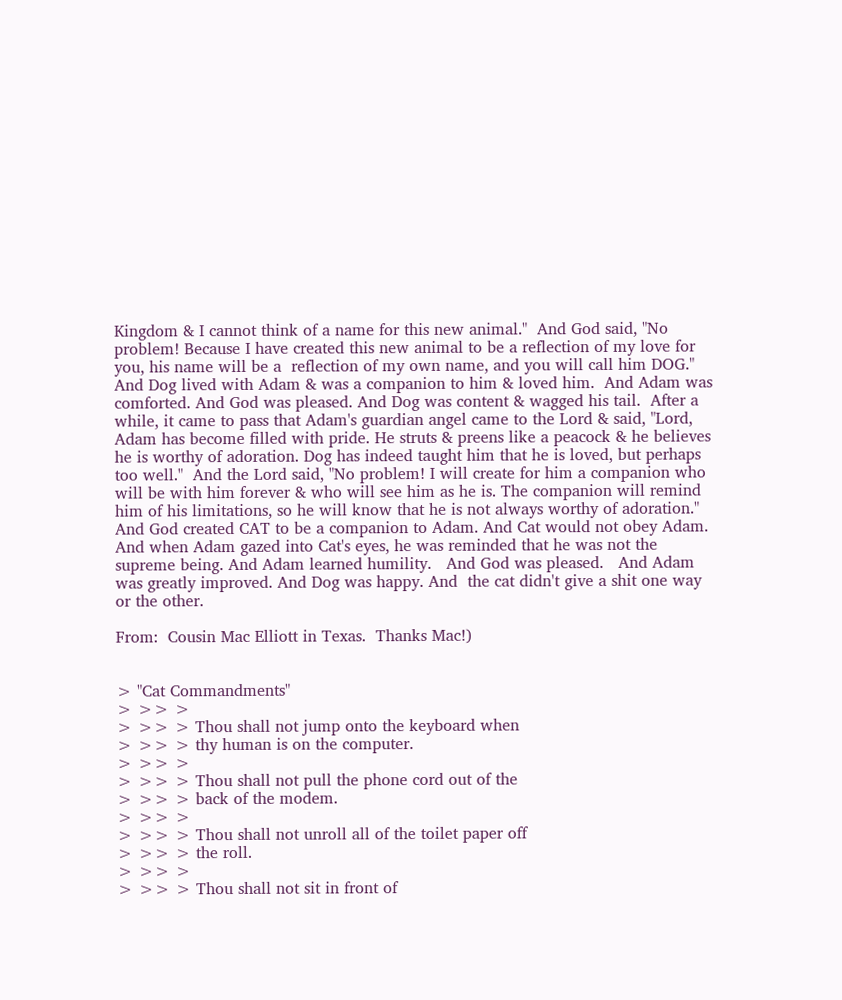Kingdom & I cannot think of a name for this new animal."  And God said, "No problem! Because I have created this new animal to be a reflection of my love for you, his name will be a  reflection of my own name, and you will call him DOG."  And Dog lived with Adam & was a companion to him & loved him.  And Adam was  comforted. And God was pleased. And Dog was content & wagged his tail.  After a while, it came to pass that Adam's guardian angel came to the Lord & said, "Lord, Adam has become filled with pride. He struts & preens like a peacock & he believes he is worthy of adoration. Dog has indeed taught him that he is loved, but perhaps too well."  And the Lord said, "No problem! I will create for him a companion who will be with him forever & who will see him as he is. The companion will remind him of his limitations, so he will know that he is not always worthy of adoration."   And God created CAT to be a companion to Adam. And Cat would not obey Adam.  And when Adam gazed into Cat's eyes, he was reminded that he was not the supreme being. And Adam learned humility.   And God was pleased.   And Adam was greatly improved. And Dog was happy. And  the cat didn't give a shit one way or the other.

From:  Cousin Mac Elliott in Texas.  Thanks Mac!)


> "Cat Commandments"
> >> >
> >> > Thou shall not jump onto the keyboard when
> >> > thy human is on the computer.
> >> >
> >> > Thou shall not pull the phone cord out of the
> >> > back of the modem.
> >> >
> >> > Thou shall not unroll all of the toilet paper off
> >> > the roll.
> >> >
> >> > Thou shall not sit in front of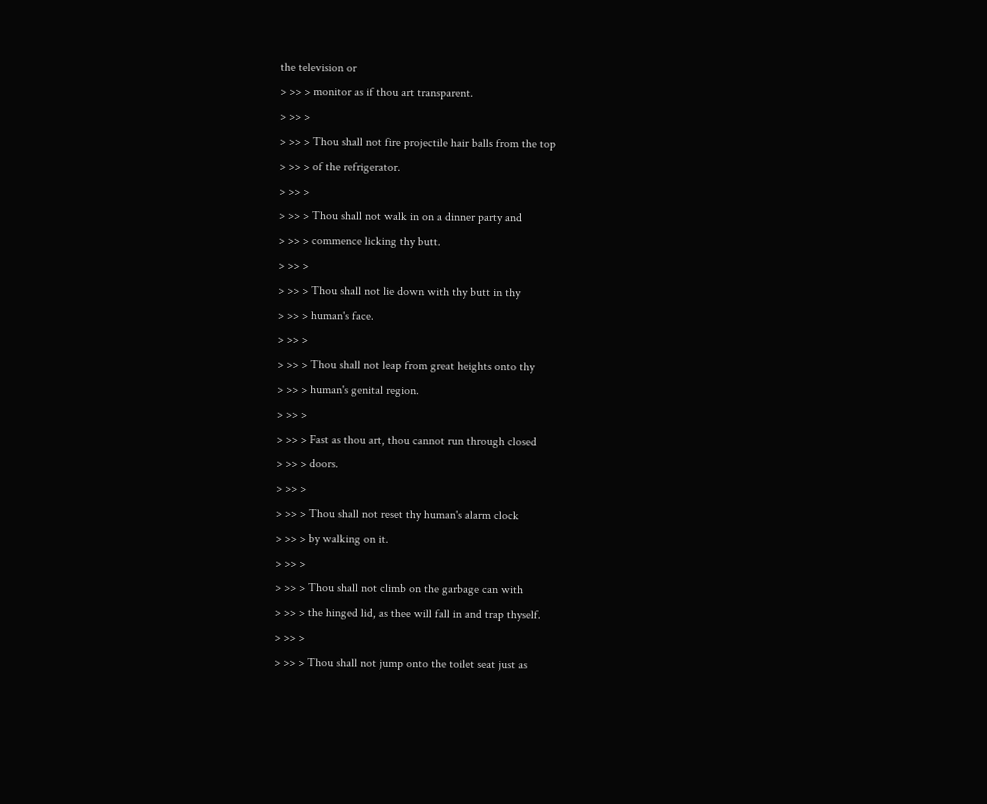the television or
> >> > monitor as if thou art transparent.
> >> >
> >> > Thou shall not fire projectile hair balls from the top
> >> > of the refrigerator.
> >> >
> >> > Thou shall not walk in on a dinner party and
> >> > commence licking thy butt.
> >> >
> >> > Thou shall not lie down with thy butt in thy
> >> > human's face.
> >> >
> >> > Thou shall not leap from great heights onto thy
> >> > human's genital region.
> >> >
> >> > Fast as thou art, thou cannot run through closed
> >> > doors.
> >> >
> >> > Thou shall not reset thy human's alarm clock
> >> > by walking on it.
> >> >
> >> > Thou shall not climb on the garbage can with
> >> > the hinged lid, as thee will fall in and trap thyself.
> >> >
> >> > Thou shall not jump onto the toilet seat just as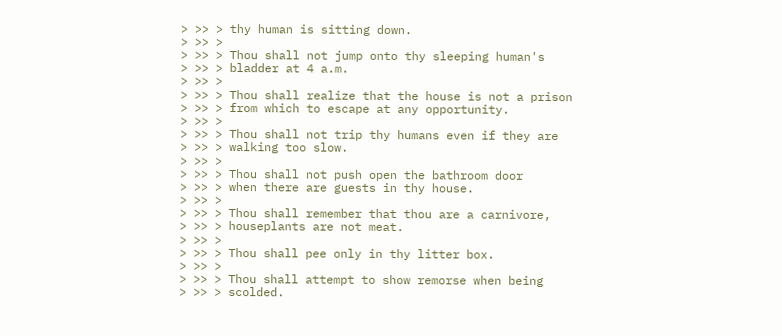> >> > thy human is sitting down.
> >> >
> >> > Thou shall not jump onto thy sleeping human's
> >> > bladder at 4 a.m.
> >> >
> >> > Thou shall realize that the house is not a prison
> >> > from which to escape at any opportunity.
> >> >
> >> > Thou shall not trip thy humans even if they are
> >> > walking too slow.
> >> >
> >> > Thou shall not push open the bathroom door
> >> > when there are guests in thy house.
> >> >
> >> > Thou shall remember that thou are a carnivore,
> >> > houseplants are not meat.
> >> >
> >> > Thou shall pee only in thy litter box.
> >> >
> >> > Thou shall attempt to show remorse when being
> >> > scolded.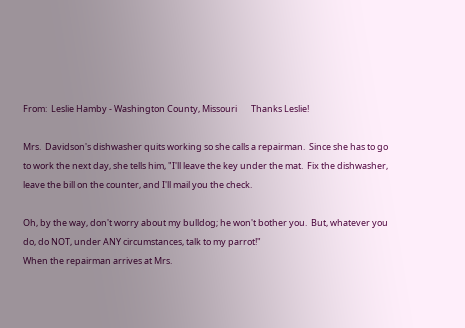From:  Leslie Hamby - Washington County, Missouri       Thanks Leslie!

Mrs.  Davidson's dishwasher quits working so she calls a repairman.  Since she has to go to work the next day, she tells him, "I'll leave the key under the mat.  Fix the dishwasher, leave the bill on the counter, and I'll mail you the check.

Oh, by the way, don't worry about my bulldog; he won't bother you.  But, whatever you do, do NOT, under ANY circumstances, talk to my parrot!"
When the repairman arrives at Mrs.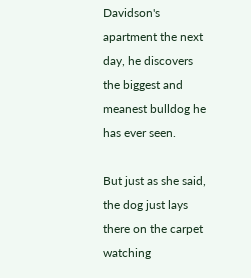Davidson's apartment the next day, he discovers the biggest and meanest bulldog he has ever seen.

But just as she said, the dog just lays there on the carpet watching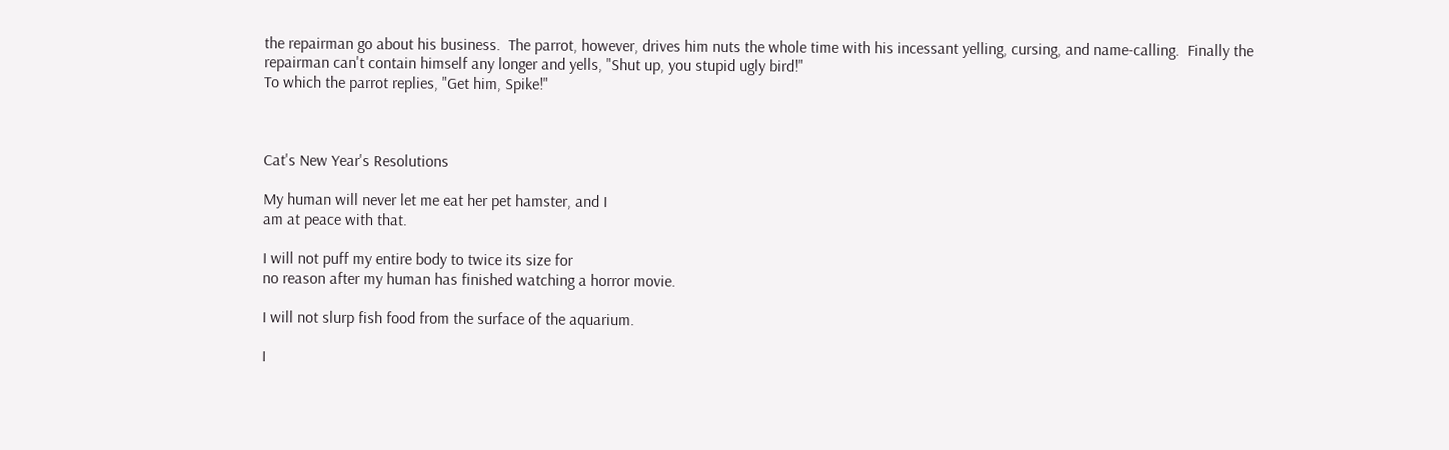the repairman go about his business.  The parrot, however, drives him nuts the whole time with his incessant yelling, cursing, and name-calling.  Finally the repairman can't contain himself any longer and yells, "Shut up, you stupid ugly bird!"
To which the parrot replies, "Get him, Spike!"



Cat's New Year's Resolutions

My human will never let me eat her pet hamster, and I
am at peace with that.

I will not puff my entire body to twice its size for
no reason after my human has finished watching a horror movie.

I will not slurp fish food from the surface of the aquarium.

I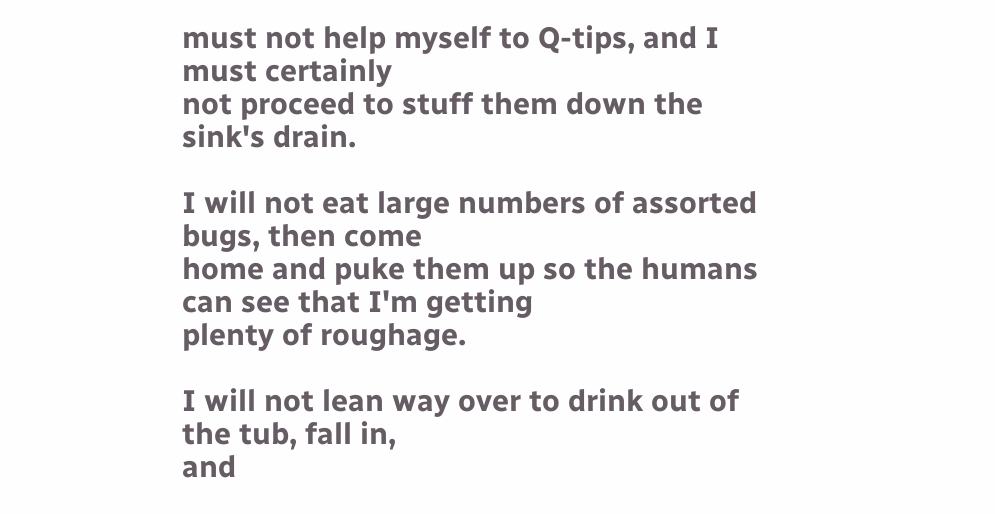must not help myself to Q-tips, and I must certainly
not proceed to stuff them down the sink's drain.

I will not eat large numbers of assorted bugs, then come
home and puke them up so the humans can see that I'm getting
plenty of roughage.

I will not lean way over to drink out of the tub, fall in,
and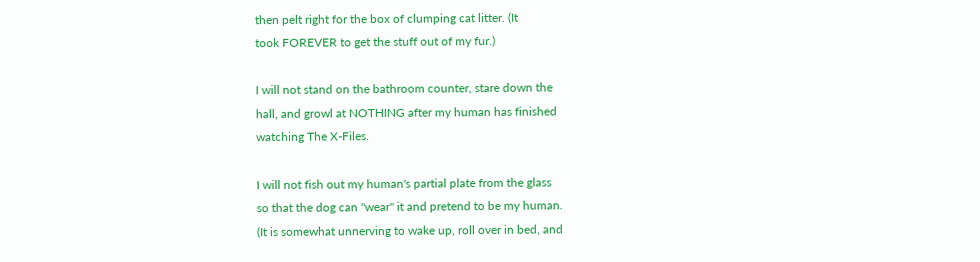then pelt right for the box of clumping cat litter. (It
took FOREVER to get the stuff out of my fur.)

I will not stand on the bathroom counter, stare down the
hall, and growl at NOTHING after my human has finished
watching The X-Files.

I will not fish out my human's partial plate from the glass
so that the dog can "wear" it and pretend to be my human.
(It is somewhat unnerving to wake up, roll over in bed, and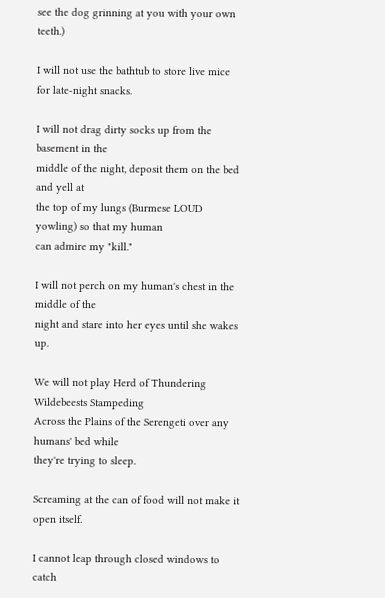see the dog grinning at you with your own teeth.)

I will not use the bathtub to store live mice for late-night snacks.

I will not drag dirty socks up from the basement in the
middle of the night, deposit them on the bed and yell at
the top of my lungs (Burmese LOUD yowling) so that my human
can admire my "kill."

I will not perch on my human's chest in the middle of the
night and stare into her eyes until she wakes up.

We will not play Herd of Thundering Wildebeests Stampeding
Across the Plains of the Serengeti over any humans' bed while
they're trying to sleep.

Screaming at the can of food will not make it open itself.

I cannot leap through closed windows to catch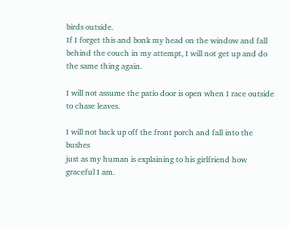birds outside.
If I forget this and bonk my head on the window and fall
behind the couch in my attempt, I will not get up and do
the same thing again.

I will not assume the patio door is open when I race outside
to chase leaves.

I will not back up off the front porch and fall into the bushes
just as my human is explaining to his girlfriend how graceful I am.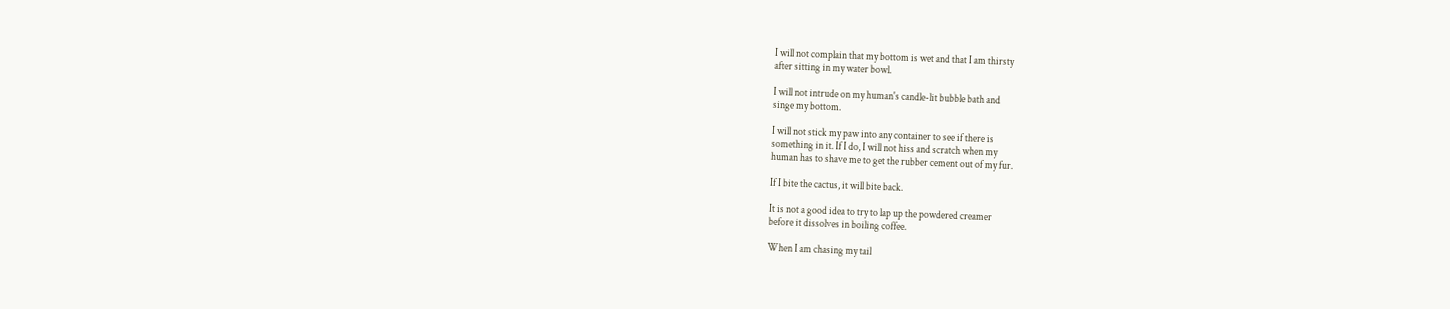I will not complain that my bottom is wet and that I am thirsty
after sitting in my water bowl.

I will not intrude on my human's candle-lit bubble bath and
singe my bottom.

I will not stick my paw into any container to see if there is
something in it. If I do, I will not hiss and scratch when my
human has to shave me to get the rubber cement out of my fur.

If I bite the cactus, it will bite back.

It is not a good idea to try to lap up the powdered creamer
before it dissolves in boiling coffee.

When I am chasing my tail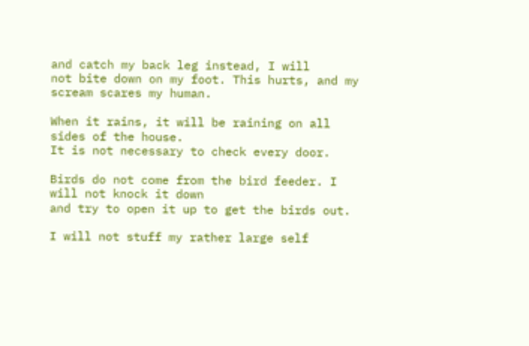and catch my back leg instead, I will
not bite down on my foot. This hurts, and my scream scares my human.

When it rains, it will be raining on all sides of the house.
It is not necessary to check every door.

Birds do not come from the bird feeder. I will not knock it down
and try to open it up to get the birds out.

I will not stuff my rather large self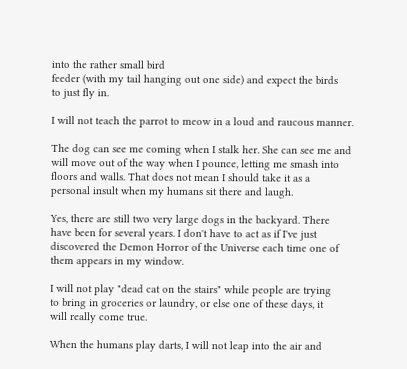into the rather small bird
feeder (with my tail hanging out one side) and expect the birds
to just fly in.

I will not teach the parrot to meow in a loud and raucous manner.

The dog can see me coming when I stalk her. She can see me and
will move out of the way when I pounce, letting me smash into
floors and walls. That does not mean I should take it as a
personal insult when my humans sit there and laugh.

Yes, there are still two very large dogs in the backyard. There
have been for several years. I don't have to act as if I've just
discovered the Demon Horror of the Universe each time one of
them appears in my window.

I will not play "dead cat on the stairs" while people are trying
to bring in groceries or laundry, or else one of these days, it
will really come true.

When the humans play darts, I will not leap into the air and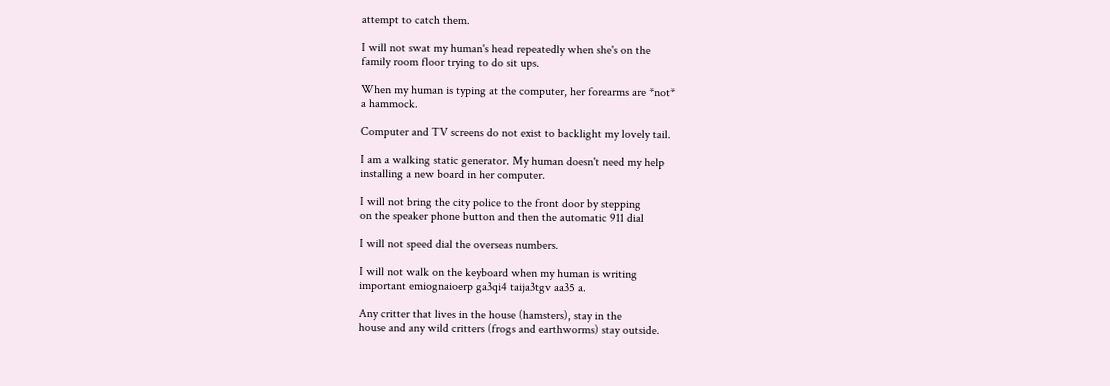attempt to catch them.

I will not swat my human's head repeatedly when she's on the
family room floor trying to do sit ups.

When my human is typing at the computer, her forearms are *not*
a hammock.

Computer and TV screens do not exist to backlight my lovely tail.

I am a walking static generator. My human doesn't need my help
installing a new board in her computer.

I will not bring the city police to the front door by stepping
on the speaker phone button and then the automatic 911 dial

I will not speed dial the overseas numbers.

I will not walk on the keyboard when my human is writing
important emiognaioerp ga3qi4 taija3tgv aa35 a.

Any critter that lives in the house (hamsters), stay in the
house and any wild critters (frogs and earthworms) stay outside.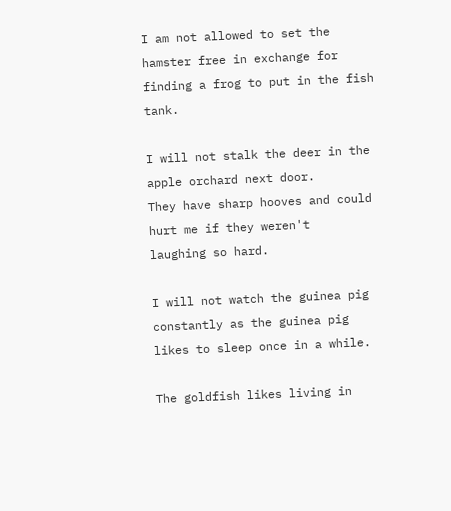I am not allowed to set the hamster free in exchange for
finding a frog to put in the fish tank.

I will not stalk the deer in the apple orchard next door.
They have sharp hooves and could hurt me if they weren't
laughing so hard.

I will not watch the guinea pig constantly as the guinea pig
likes to sleep once in a while.

The goldfish likes living in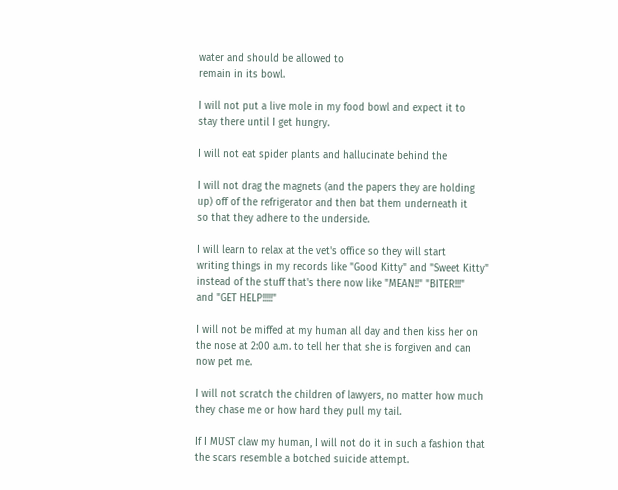water and should be allowed to
remain in its bowl.

I will not put a live mole in my food bowl and expect it to
stay there until I get hungry.

I will not eat spider plants and hallucinate behind the

I will not drag the magnets (and the papers they are holding
up) off of the refrigerator and then bat them underneath it
so that they adhere to the underside.

I will learn to relax at the vet's office so they will start
writing things in my records like "Good Kitty" and "Sweet Kitty"
instead of the stuff that's there now like "MEAN!!" "BITER!!!"
and "GET HELP!!!!!"

I will not be miffed at my human all day and then kiss her on
the nose at 2:00 a.m. to tell her that she is forgiven and can
now pet me.

I will not scratch the children of lawyers, no matter how much
they chase me or how hard they pull my tail.

If I MUST claw my human, I will not do it in such a fashion that
the scars resemble a botched suicide attempt.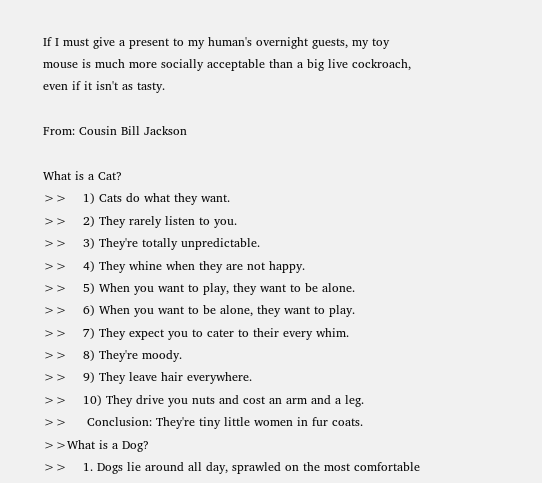If I must give a present to my human's overnight guests, my toy
mouse is much more socially acceptable than a big live cockroach,
even if it isn't as tasty.

From: Cousin Bill Jackson

What is a Cat?
>>    1) Cats do what they want.
>>    2) They rarely listen to you.
>>    3) They're totally unpredictable.
>>    4) They whine when they are not happy.
>>    5) When you want to play, they want to be alone.
>>    6) When you want to be alone, they want to play.
>>    7) They expect you to cater to their every whim.
>>    8) They're moody.
>>    9) They leave hair everywhere.
>>    10) They drive you nuts and cost an arm and a leg.
>>     Conclusion: They're tiny little women in fur coats.
>>What is a Dog?
>>    1. Dogs lie around all day, sprawled on the most comfortable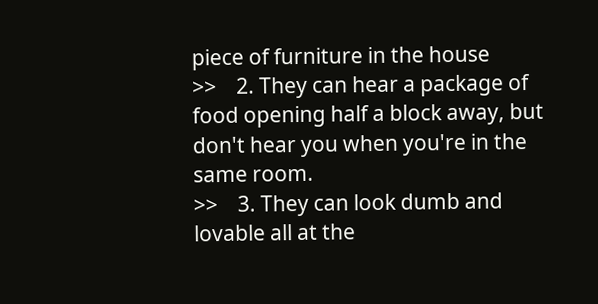piece of furniture in the house
>>    2. They can hear a package of food opening half a block away, but don't hear you when you're in the same room.
>>    3. They can look dumb and lovable all at the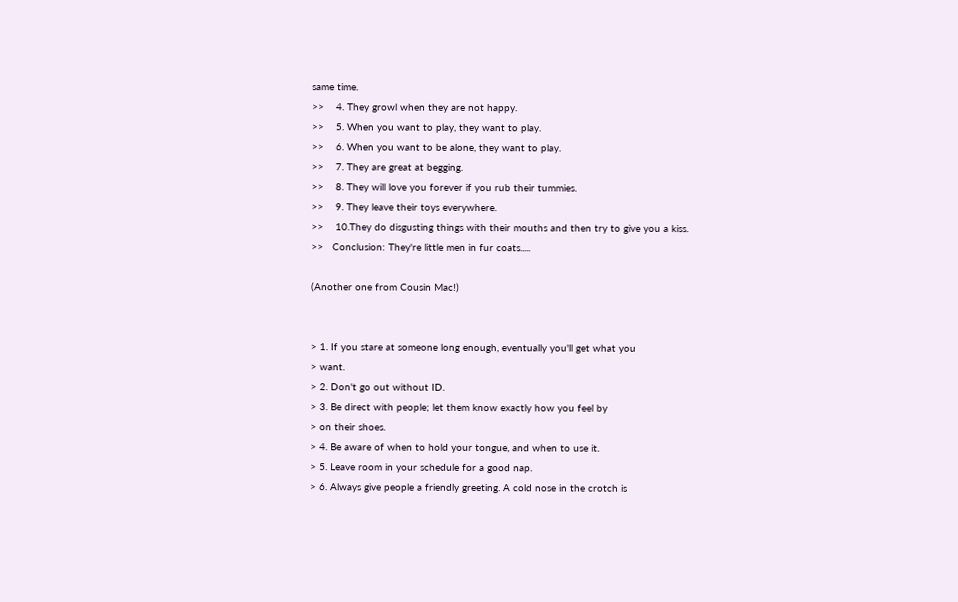same time.
>>    4. They growl when they are not happy.
>>    5. When you want to play, they want to play.
>>    6. When you want to be alone, they want to play.
>>    7. They are great at begging.
>>    8. They will love you forever if you rub their tummies.
>>    9. They leave their toys everywhere.
>>    10.They do disgusting things with their mouths and then try to give you a kiss.
>>   Conclusion: They're little men in fur coats.....

(Another one from Cousin Mac!)


> 1. If you stare at someone long enough, eventually you'll get what you
> want.
> 2. Don't go out without ID.
> 3. Be direct with people; let them know exactly how you feel by
> on their shoes.
> 4. Be aware of when to hold your tongue, and when to use it.
> 5. Leave room in your schedule for a good nap.
> 6. Always give people a friendly greeting. A cold nose in the crotch is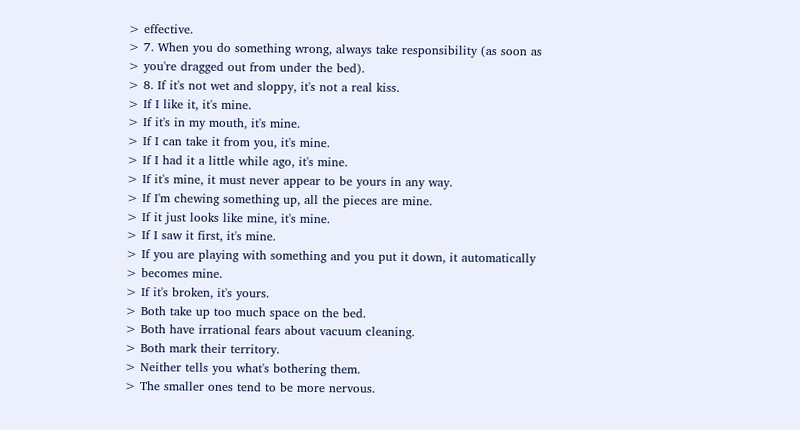> effective.
> 7. When you do something wrong, always take responsibility (as soon as
> you're dragged out from under the bed).
> 8. If it's not wet and sloppy, it's not a real kiss.
> If I like it, it's mine.
> If it's in my mouth, it's mine.
> If I can take it from you, it's mine.
> If I had it a little while ago, it's mine.
> If it's mine, it must never appear to be yours in any way.
> If I'm chewing something up, all the pieces are mine.
> If it just looks like mine, it's mine.
> If I saw it first, it's mine.
> If you are playing with something and you put it down, it automatically
> becomes mine.
> If it's broken, it's yours.
> Both take up too much space on the bed.
> Both have irrational fears about vacuum cleaning.
> Both mark their territory.
> Neither tells you what's bothering them.
> The smaller ones tend to be more nervous.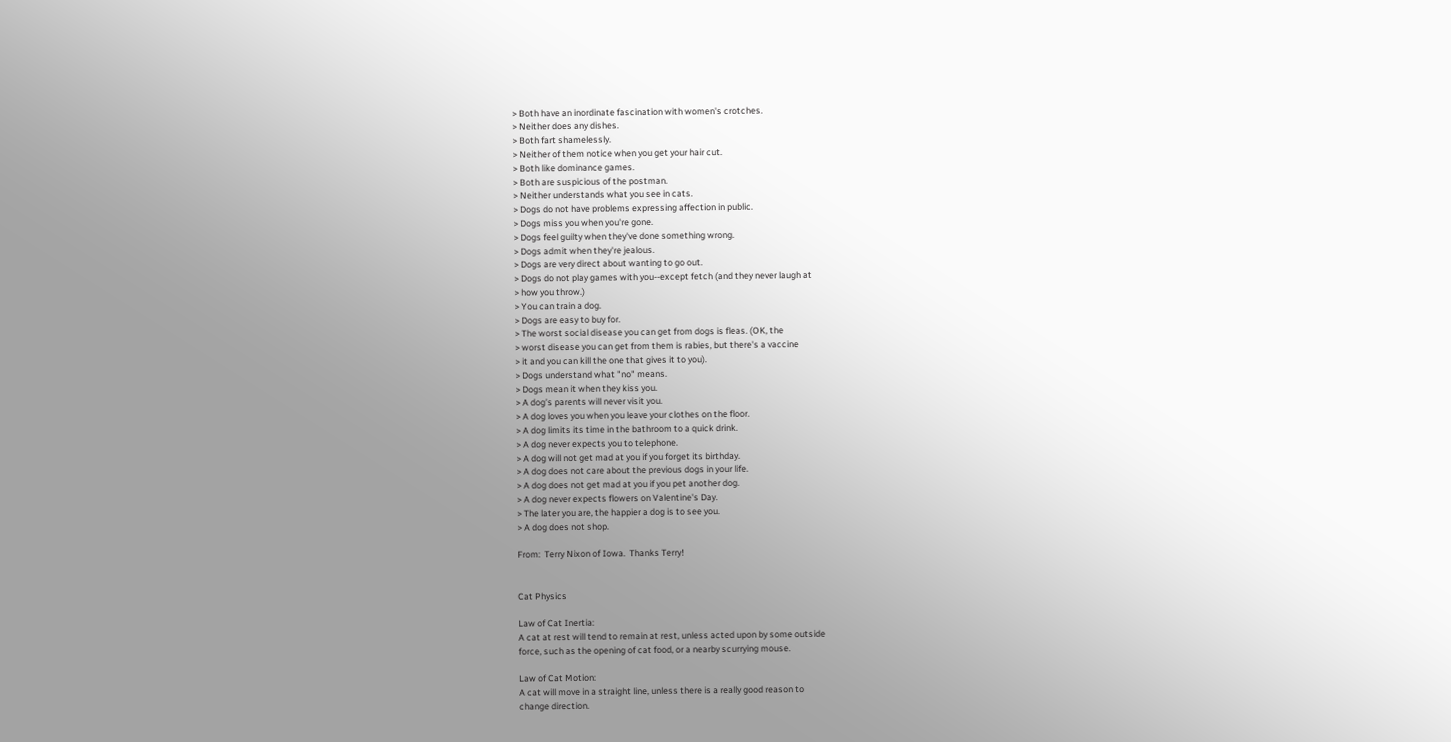> Both have an inordinate fascination with women's crotches.
> Neither does any dishes.
> Both fart shamelessly.
> Neither of them notice when you get your hair cut.
> Both like dominance games.
> Both are suspicious of the postman.
> Neither understands what you see in cats.
> Dogs do not have problems expressing affection in public.
> Dogs miss you when you're gone.
> Dogs feel guilty when they've done something wrong.
> Dogs admit when they're jealous.
> Dogs are very direct about wanting to go out.
> Dogs do not play games with you--except fetch (and they never laugh at
> how you throw.)
> You can train a dog.
> Dogs are easy to buy for.
> The worst social disease you can get from dogs is fleas. (OK, the
> worst disease you can get from them is rabies, but there's a vaccine
> it and you can kill the one that gives it to you).
> Dogs understand what "no" means.
> Dogs mean it when they kiss you.
> A dog's parents will never visit you.
> A dog loves you when you leave your clothes on the floor.
> A dog limits its time in the bathroom to a quick drink.
> A dog never expects you to telephone.
> A dog will not get mad at you if you forget its birthday.
> A dog does not care about the previous dogs in your life.
> A dog does not get mad at you if you pet another dog.
> A dog never expects flowers on Valentine's Day.
> The later you are, the happier a dog is to see you.
> A dog does not shop.

From:  Terry Nixon of Iowa.  Thanks Terry!


Cat Physics

Law of Cat Inertia:
A cat at rest will tend to remain at rest, unless acted upon by some outside
force, such as the opening of cat food, or a nearby scurrying mouse.

Law of Cat Motion:
A cat will move in a straight line, unless there is a really good reason to
change direction.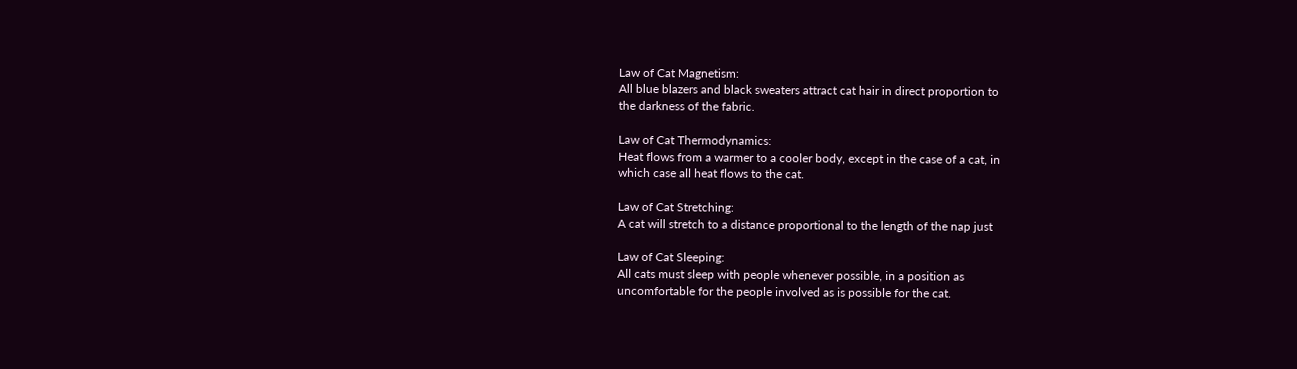Law of Cat Magnetism:
All blue blazers and black sweaters attract cat hair in direct proportion to
the darkness of the fabric.

Law of Cat Thermodynamics:
Heat flows from a warmer to a cooler body, except in the case of a cat, in
which case all heat flows to the cat.

Law of Cat Stretching:
A cat will stretch to a distance proportional to the length of the nap just

Law of Cat Sleeping:
All cats must sleep with people whenever possible, in a position as
uncomfortable for the people involved as is possible for the cat.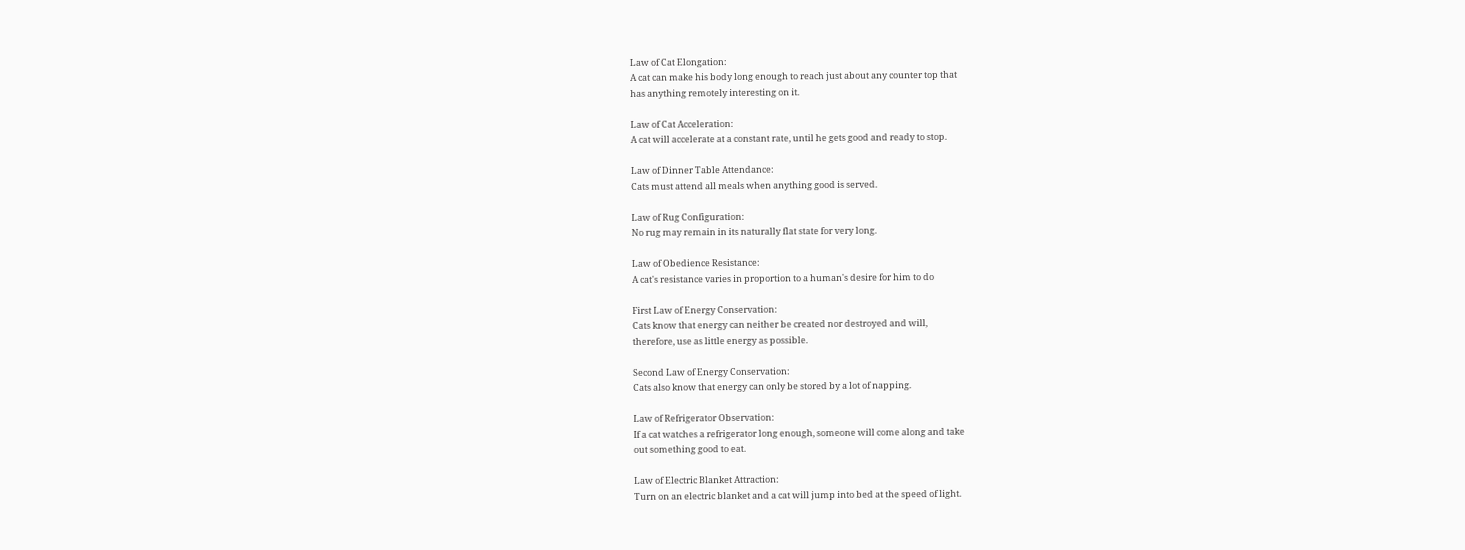Law of Cat Elongation:
A cat can make his body long enough to reach just about any counter top that
has anything remotely interesting on it.

Law of Cat Acceleration:
A cat will accelerate at a constant rate, until he gets good and ready to stop.

Law of Dinner Table Attendance:
Cats must attend all meals when anything good is served.

Law of Rug Configuration:
No rug may remain in its naturally flat state for very long.

Law of Obedience Resistance:
A cat's resistance varies in proportion to a human's desire for him to do

First Law of Energy Conservation:
Cats know that energy can neither be created nor destroyed and will,
therefore, use as little energy as possible.

Second Law of Energy Conservation:
Cats also know that energy can only be stored by a lot of napping.

Law of Refrigerator Observation:
If a cat watches a refrigerator long enough, someone will come along and take
out something good to eat.

Law of Electric Blanket Attraction:
Turn on an electric blanket and a cat will jump into bed at the speed of light.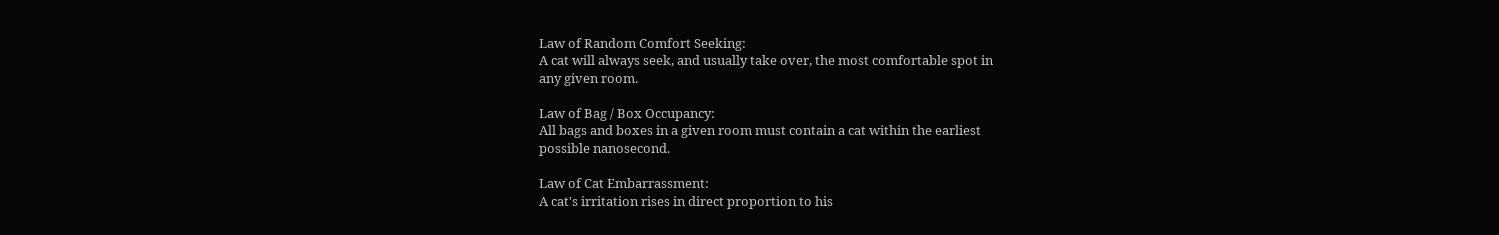Law of Random Comfort Seeking:
A cat will always seek, and usually take over, the most comfortable spot in
any given room.

Law of Bag / Box Occupancy:
All bags and boxes in a given room must contain a cat within the earliest
possible nanosecond.

Law of Cat Embarrassment:
A cat's irritation rises in direct proportion to his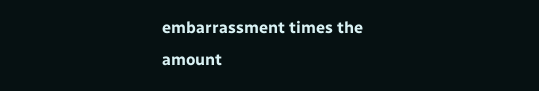embarrassment times the
amount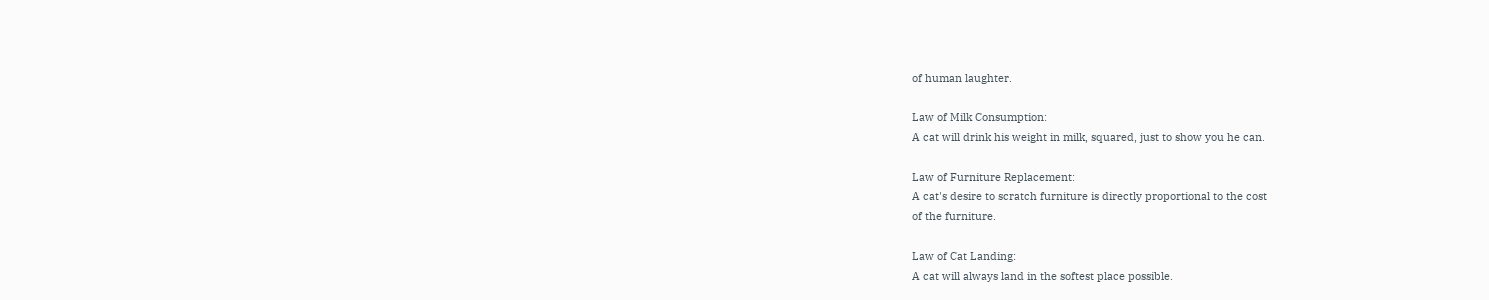of human laughter.

Law of Milk Consumption:
A cat will drink his weight in milk, squared, just to show you he can.

Law of Furniture Replacement:
A cat's desire to scratch furniture is directly proportional to the cost
of the furniture.

Law of Cat Landing:
A cat will always land in the softest place possible.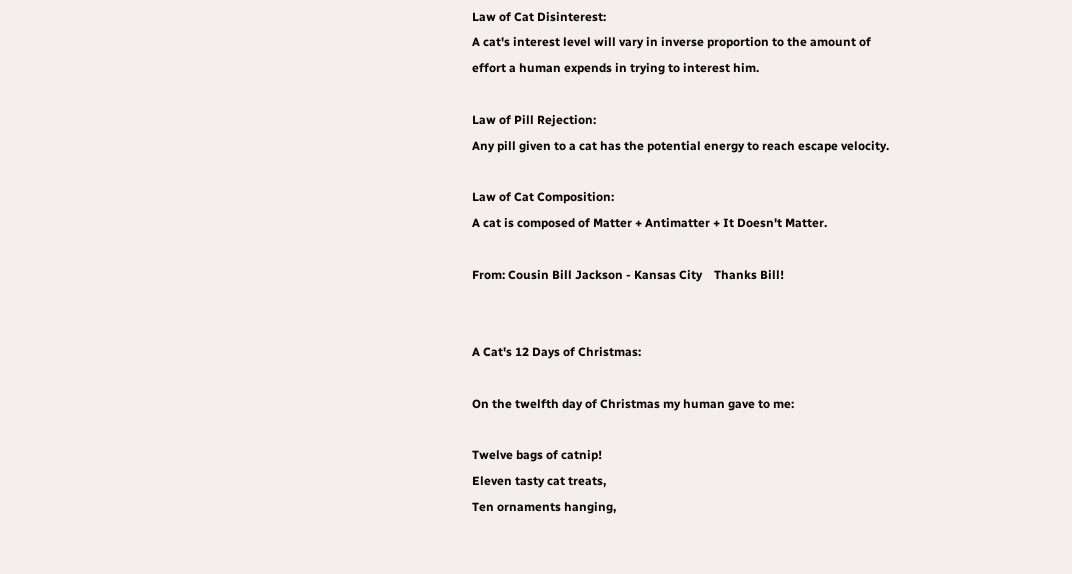Law of Cat Disinterest:
A cat's interest level will vary in inverse proportion to the amount of
effort a human expends in trying to interest him.

Law of Pill Rejection:
Any pill given to a cat has the potential energy to reach escape velocity.

Law of Cat Composition:
A cat is composed of Matter + Antimatter + It Doesn't Matter.

From: Cousin Bill Jackson - Kansas City    Thanks Bill!


A Cat's 12 Days of Christmas:

On the twelfth day of Christmas my human gave to me:

Twelve bags of catnip!
Eleven tasty cat treats,
Ten ornaments hanging,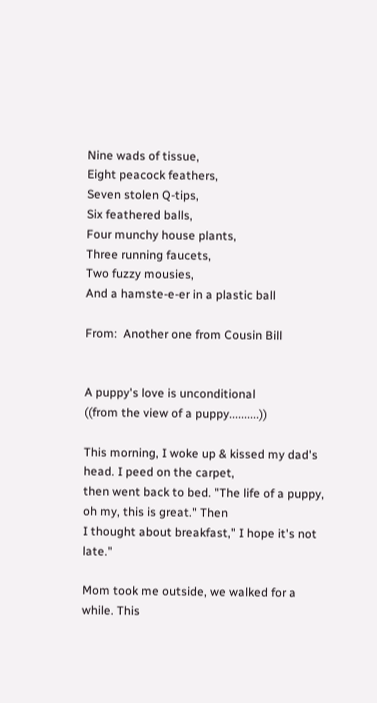Nine wads of tissue,
Eight peacock feathers,
Seven stolen Q-tips,
Six feathered balls,
Four munchy house plants,
Three running faucets,
Two fuzzy mousies,
And a hamste-e-er in a plastic ball

From:  Another one from Cousin Bill


A puppy's love is unconditional
((from the view of a puppy..........))

This morning, I woke up & kissed my dad's head. I peed on the carpet,
then went back to bed. "The life of a puppy, oh my, this is great." Then
I thought about breakfast," I hope it's not late."

Mom took me outside, we walked for a while. This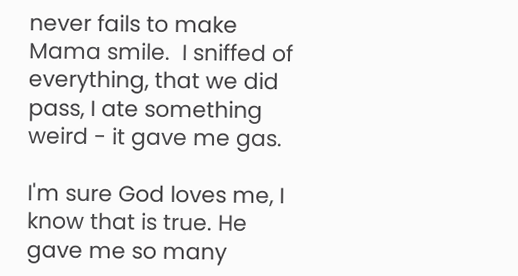never fails to make
Mama smile.  I sniffed of everything, that we did pass, I ate something
weird - it gave me gas.

I'm sure God loves me, I know that is true. He gave me so many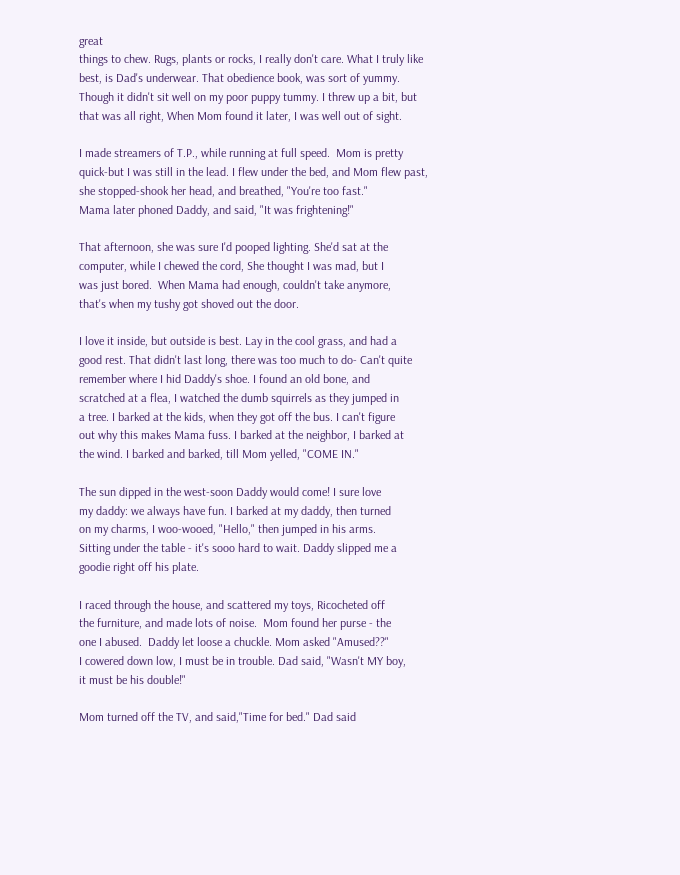great
things to chew. Rugs, plants or rocks, I really don't care. What I truly like
best, is Dad's underwear. That obedience book, was sort of yummy.
Though it didn't sit well on my poor puppy tummy. I threw up a bit, but
that was all right, When Mom found it later, I was well out of sight.

I made streamers of T.P., while running at full speed.  Mom is pretty
quick-but I was still in the lead. I flew under the bed, and Mom flew past,
she stopped-shook her head, and breathed, "You're too fast."
Mama later phoned Daddy, and said, "It was frightening!"

That afternoon, she was sure I'd pooped lighting. She'd sat at the
computer, while I chewed the cord, She thought I was mad, but I
was just bored.  When Mama had enough, couldn't take anymore,
that's when my tushy got shoved out the door.

I love it inside, but outside is best. Lay in the cool grass, and had a
good rest. That didn't last long, there was too much to do- Can't quite
remember where I hid Daddy's shoe. I found an old bone, and
scratched at a flea, I watched the dumb squirrels as they jumped in
a tree. I barked at the kids, when they got off the bus. I can't figure
out why this makes Mama fuss. I barked at the neighbor, I barked at
the wind. I barked and barked, till Mom yelled, "COME IN."

The sun dipped in the west-soon Daddy would come! I sure love
my daddy: we always have fun. I barked at my daddy, then turned
on my charms, I woo-wooed, "Hello," then jumped in his arms.
Sitting under the table - it's sooo hard to wait. Daddy slipped me a
goodie right off his plate.

I raced through the house, and scattered my toys, Ricocheted off
the furniture, and made lots of noise.  Mom found her purse - the
one I abused.  Daddy let loose a chuckle. Mom asked "Amused??"
I cowered down low, I must be in trouble. Dad said, "Wasn't MY boy,
it must be his double!"

Mom turned off the TV, and said,"Time for bed." Dad said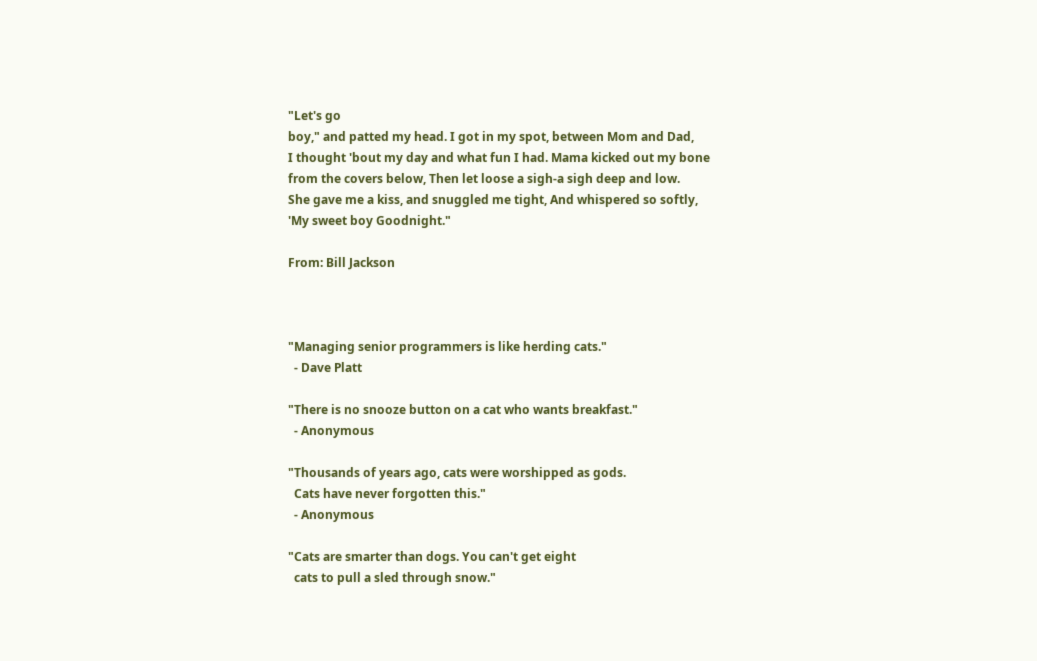"Let's go
boy," and patted my head. I got in my spot, between Mom and Dad,
I thought 'bout my day and what fun I had. Mama kicked out my bone
from the covers below, Then let loose a sigh-a sigh deep and low.
She gave me a kiss, and snuggled me tight, And whispered so softly,
'My sweet boy Goodnight."

From: Bill Jackson



"Managing senior programmers is like herding cats."
  - Dave Platt

"There is no snooze button on a cat who wants breakfast."
  - Anonymous

"Thousands of years ago, cats were worshipped as gods.
  Cats have never forgotten this."
  - Anonymous

"Cats are smarter than dogs. You can't get eight
  cats to pull a sled through snow."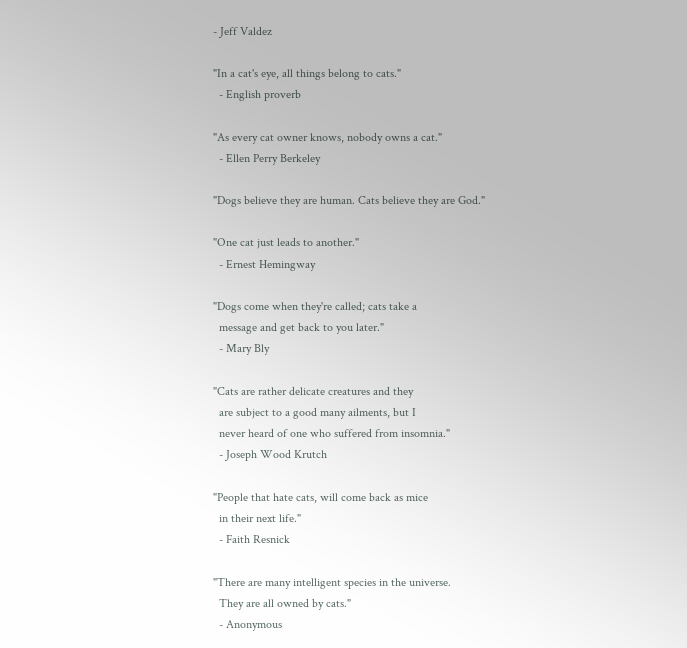- Jeff Valdez

"In a cat's eye, all things belong to cats."
  - English proverb

"As every cat owner knows, nobody owns a cat."
  - Ellen Perry Berkeley

"Dogs believe they are human. Cats believe they are God."

"One cat just leads to another."
  - Ernest Hemingway

"Dogs come when they're called; cats take a
  message and get back to you later."
  - Mary Bly

"Cats are rather delicate creatures and they
  are subject to a good many ailments, but I
  never heard of one who suffered from insomnia."
  - Joseph Wood Krutch

"People that hate cats, will come back as mice
  in their next life."
  - Faith Resnick

"There are many intelligent species in the universe.
  They are all owned by cats."
  - Anonymous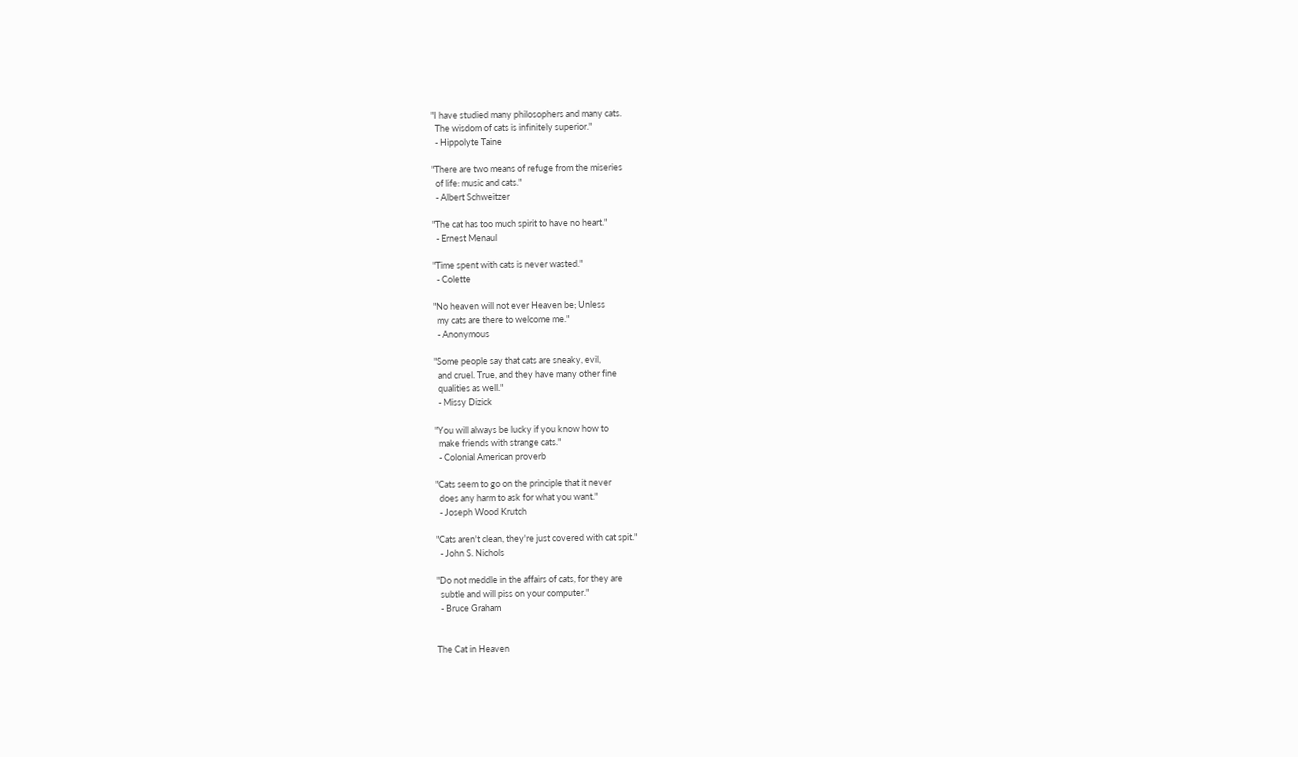"I have studied many philosophers and many cats.
  The wisdom of cats is infinitely superior."
  - Hippolyte Taine

"There are two means of refuge from the miseries
  of life: music and cats."
  - Albert Schweitzer

"The cat has too much spirit to have no heart."
  - Ernest Menaul

"Time spent with cats is never wasted."
  - Colette

"No heaven will not ever Heaven be; Unless
  my cats are there to welcome me."
  - Anonymous

"Some people say that cats are sneaky, evil,
  and cruel. True, and they have many other fine
  qualities as well."
  - Missy Dizick

"You will always be lucky if you know how to
  make friends with strange cats."
  - Colonial American proverb

"Cats seem to go on the principle that it never
  does any harm to ask for what you want."
  - Joseph Wood Krutch

"Cats aren't clean, they're just covered with cat spit."
  - John S. Nichols

"Do not meddle in the affairs of cats, for they are
  subtle and will piss on your computer."
  - Bruce Graham


The Cat in Heaven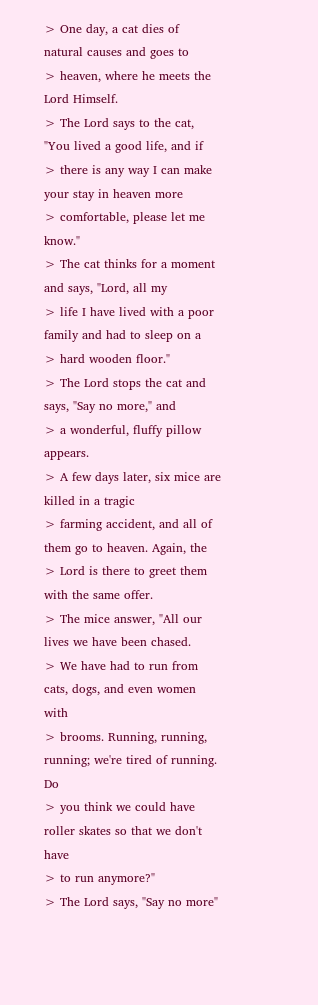> One day, a cat dies of natural causes and goes to
> heaven, where he meets the Lord Himself.
> The Lord says to the cat, "You lived a good life, and if
> there is any way I can make your stay in heaven more
> comfortable, please let me know."
> The cat thinks for a moment and says, "Lord, all my
> life I have lived with a poor family and had to sleep on a
> hard wooden floor."
> The Lord stops the cat and says, "Say no more," and
> a wonderful, fluffy pillow appears.
> A few days later, six mice are killed in a tragic
> farming accident, and all of them go to heaven. Again, the
> Lord is there to greet them with the same offer.
> The mice answer, "All our lives we have been chased.
> We have had to run from cats, dogs, and even women with
> brooms. Running, running, running; we're tired of running. Do
> you think we could have roller skates so that we don't have
> to run anymore?"
> The Lord says, "Say no more"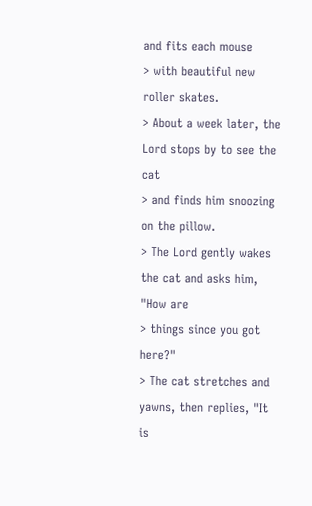and fits each mouse
> with beautiful new roller skates.
> About a week later, the Lord stops by to see the cat
> and finds him snoozing on the pillow.
> The Lord gently wakes the cat and asks him, "How are
> things since you got here?"
> The cat stretches and yawns, then replies, "It is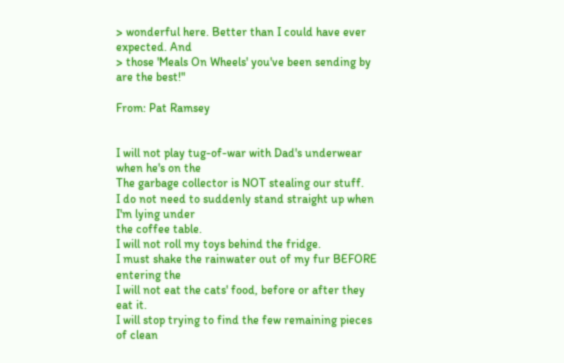> wonderful here. Better than I could have ever expected. And
> those 'Meals On Wheels' you've been sending by are the best!"

From: Pat Ramsey


I will not play tug-of-war with Dad's underwear when he's on the
The garbage collector is NOT stealing our stuff.
I do not need to suddenly stand straight up when I'm lying under
the coffee table.
I will not roll my toys behind the fridge.
I must shake the rainwater out of my fur BEFORE entering the
I will not eat the cats' food, before or after they eat it.
I will stop trying to find the few remaining pieces of clean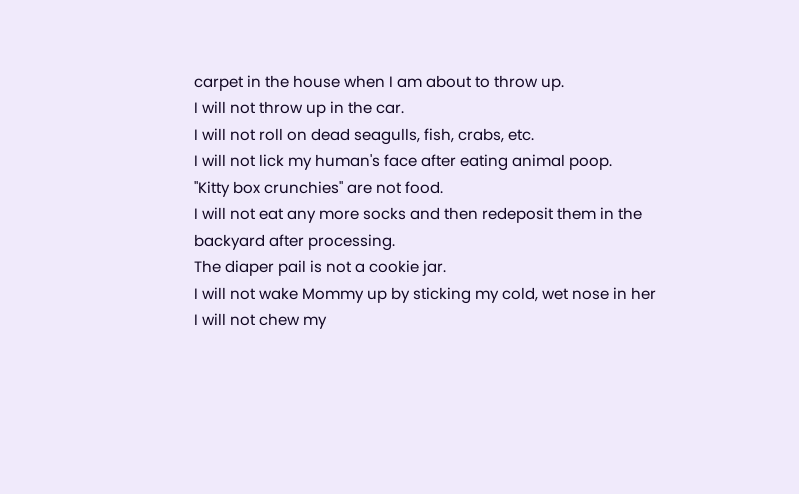carpet in the house when I am about to throw up.
I will not throw up in the car.
I will not roll on dead seagulls, fish, crabs, etc.
I will not lick my human's face after eating animal poop.
"Kitty box crunchies" are not food.
I will not eat any more socks and then redeposit them in the
backyard after processing.
The diaper pail is not a cookie jar.
I will not wake Mommy up by sticking my cold, wet nose in her
I will not chew my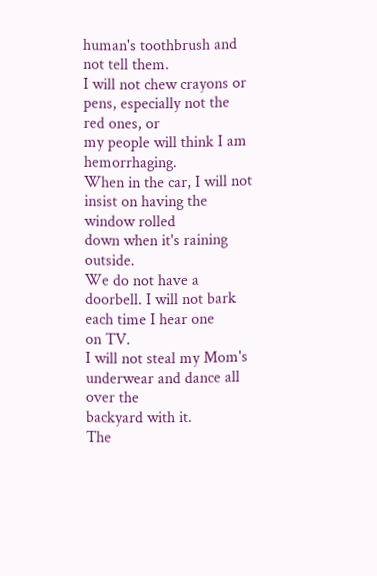human's toothbrush and not tell them.
I will not chew crayons or pens, especially not the red ones, or
my people will think I am hemorrhaging.
When in the car, I will not insist on having the window rolled
down when it's raining outside.
We do not have a doorbell. I will not bark each time I hear one
on TV.
I will not steal my Mom's underwear and dance all over the
backyard with it.
The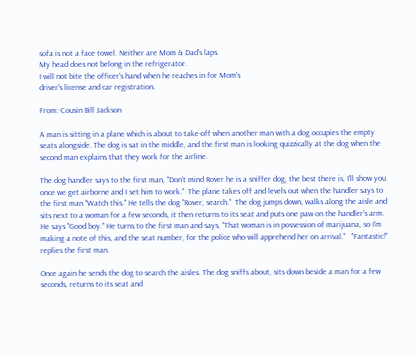sofa is not a face towel. Neither are Mom & Dad's laps.
My head does not belong in the refrigerator.
I will not bite the officer's hand when he reaches in for Mom's
driver's license and car registration.

From: Cousin Bill Jackson

A man is sitting in a plane which is about to take-off when another man with a dog occupies the empty seats alongside. The dog is sat in the middle, and the first man is looking quizzically at the dog when the second man explains that they work for the airline.

The dog handler says to the first man, "Don't mind Rover he is a sniffer dog, the best there is, I'll show you once we get airborne and I set him to work."  The plane takes off and levels out when the handler says to the first man "Watch this." He tells the dog "Rover, search."  The dog jumps down, walks along the aisle and sits next to a woman for a few seconds, it then returns to its seat and puts one paw on the handler's arm.  He says "Good boy." He turns to the first man and says, "That woman is in possession of marijuana, so I'm making a note of this, and the seat number, for the police who will apprehend her on arrival."   "Fantastic!" replies the first man.

Once again he sends the dog to search the aisles. The dog sniffs about, sits down beside a man for a few seconds, returns to its seat and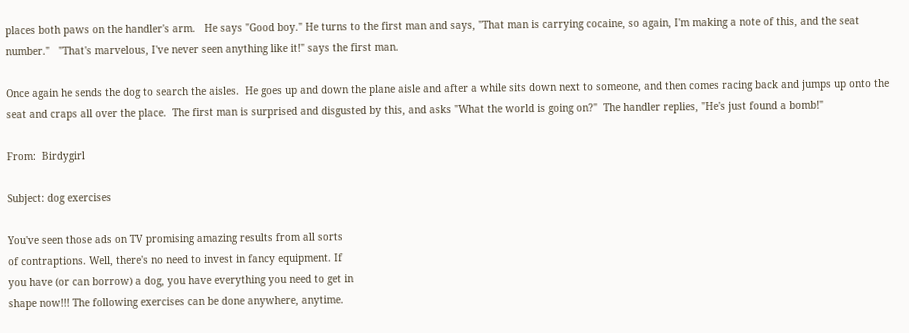places both paws on the handler's arm.   He says "Good boy." He turns to the first man and says, "That man is carrying cocaine, so again, I'm making a note of this, and the seat number."   "That's marvelous, I've never seen anything like it!" says the first man.

Once again he sends the dog to search the aisles.  He goes up and down the plane aisle and after a while sits down next to someone, and then comes racing back and jumps up onto the seat and craps all over the place.  The first man is surprised and disgusted by this, and asks "What the world is going on?"  The handler replies, "He's just found a bomb!"

From:  Birdygirl

Subject: dog exercises

You've seen those ads on TV promising amazing results from all sorts
of contraptions. Well, there's no need to invest in fancy equipment. If
you have (or can borrow) a dog, you have everything you need to get in
shape now!!! The following exercises can be done anywhere, anytime.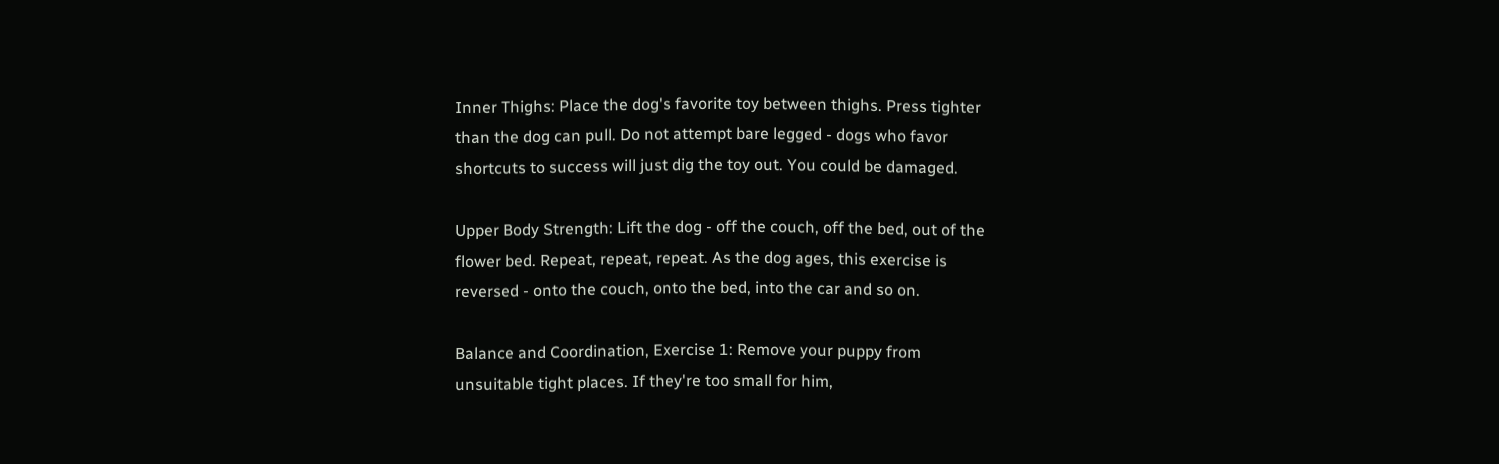Inner Thighs: Place the dog's favorite toy between thighs. Press tighter
than the dog can pull. Do not attempt bare legged - dogs who favor
shortcuts to success will just dig the toy out. You could be damaged.

Upper Body Strength: Lift the dog - off the couch, off the bed, out of the
flower bed. Repeat, repeat, repeat. As the dog ages, this exercise is
reversed - onto the couch, onto the bed, into the car and so on.

Balance and Coordination, Exercise 1: Remove your puppy from
unsuitable tight places. If they're too small for him,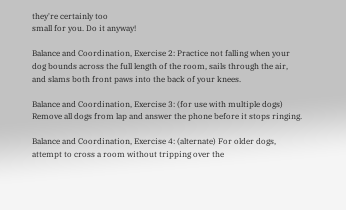they're certainly too
small for you. Do it anyway!

Balance and Coordination, Exercise 2: Practice not falling when your
dog bounds across the full length of the room, sails through the air,
and slams both front paws into the back of your knees.

Balance and Coordination, Exercise 3: (for use with multiple dogs)
Remove all dogs from lap and answer the phone before it stops ringing.

Balance and Coordination, Exercise 4: (alternate) For older dogs,
attempt to cross a room without tripping over the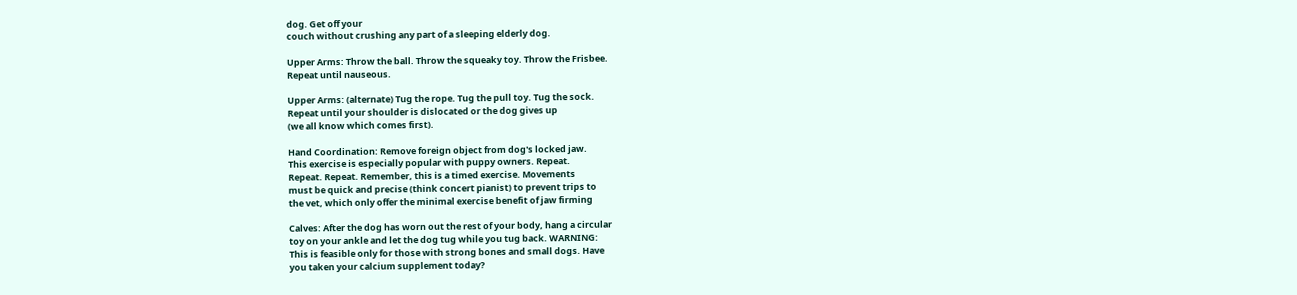dog. Get off your
couch without crushing any part of a sleeping elderly dog.

Upper Arms: Throw the ball. Throw the squeaky toy. Throw the Frisbee.
Repeat until nauseous.

Upper Arms: (alternate) Tug the rope. Tug the pull toy. Tug the sock.
Repeat until your shoulder is dislocated or the dog gives up
(we all know which comes first).

Hand Coordination: Remove foreign object from dog's locked jaw.
This exercise is especially popular with puppy owners. Repeat.
Repeat. Repeat. Remember, this is a timed exercise. Movements
must be quick and precise (think concert pianist) to prevent trips to
the vet, which only offer the minimal exercise benefit of jaw firming

Calves: After the dog has worn out the rest of your body, hang a circular
toy on your ankle and let the dog tug while you tug back. WARNING:
This is feasible only for those with strong bones and small dogs. Have
you taken your calcium supplement today?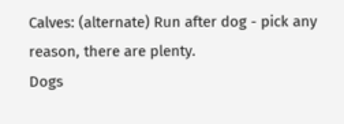Calves: (alternate) Run after dog - pick any reason, there are plenty.
Dogs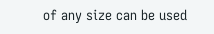of any size can be used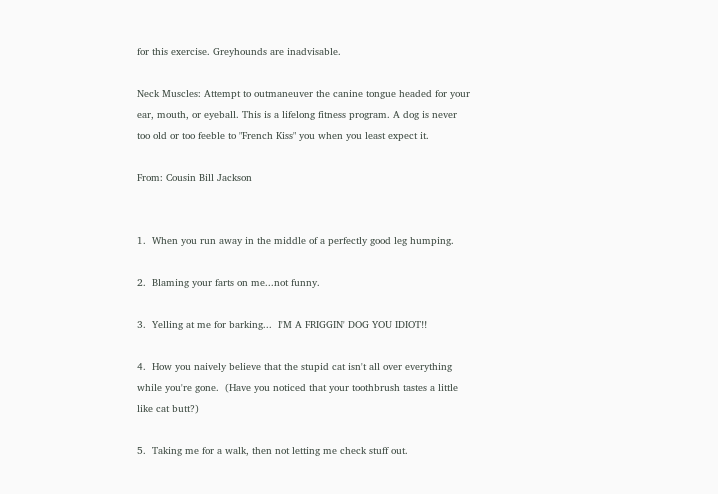for this exercise. Greyhounds are inadvisable.

Neck Muscles: Attempt to outmaneuver the canine tongue headed for your
ear, mouth, or eyeball. This is a lifelong fitness program. A dog is never
too old or too feeble to "French Kiss" you when you least expect it.

From: Cousin Bill Jackson


1.  When you run away in the middle of a perfectly good leg humping.

2.  Blaming your farts on me...not funny.

3.  Yelling at me for barking...  I'M A FRIGGIN' DOG YOU IDIOT!!

4.  How you naively believe that the stupid cat isn't all over everything
while you're gone.  (Have you noticed that your toothbrush tastes a little
like cat butt?)

5.  Taking me for a walk, then not letting me check stuff out.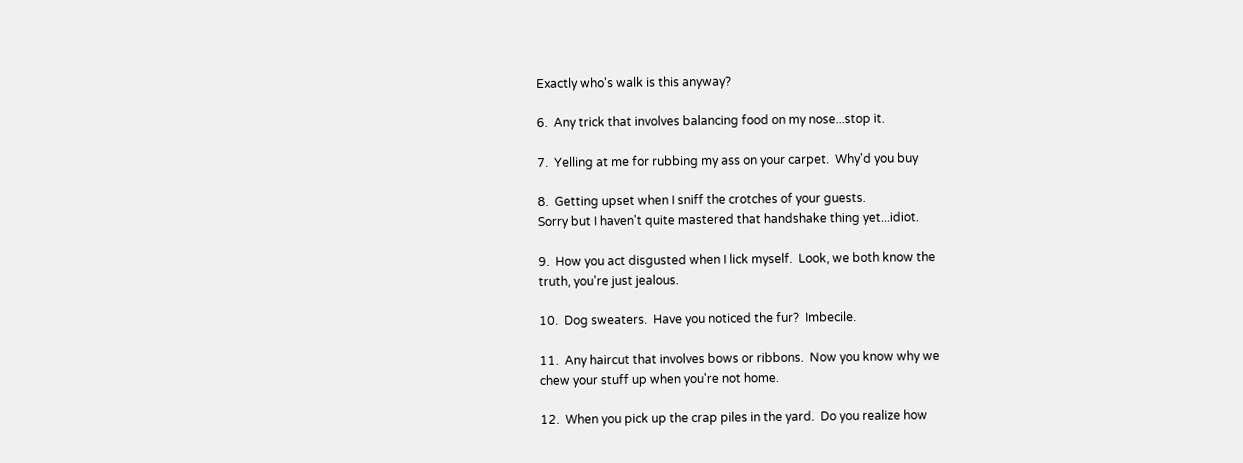Exactly who's walk is this anyway?

6.  Any trick that involves balancing food on my nose...stop it.

7.  Yelling at me for rubbing my ass on your carpet.  Why'd you buy

8.  Getting upset when I sniff the crotches of your guests.
Sorry but I haven't quite mastered that handshake thing yet...idiot.

9.  How you act disgusted when I lick myself.  Look, we both know the
truth, you're just jealous.

10.  Dog sweaters.  Have you noticed the fur?  Imbecile.

11.  Any haircut that involves bows or ribbons.  Now you know why we
chew your stuff up when you're not home.

12.  When you pick up the crap piles in the yard.  Do you realize how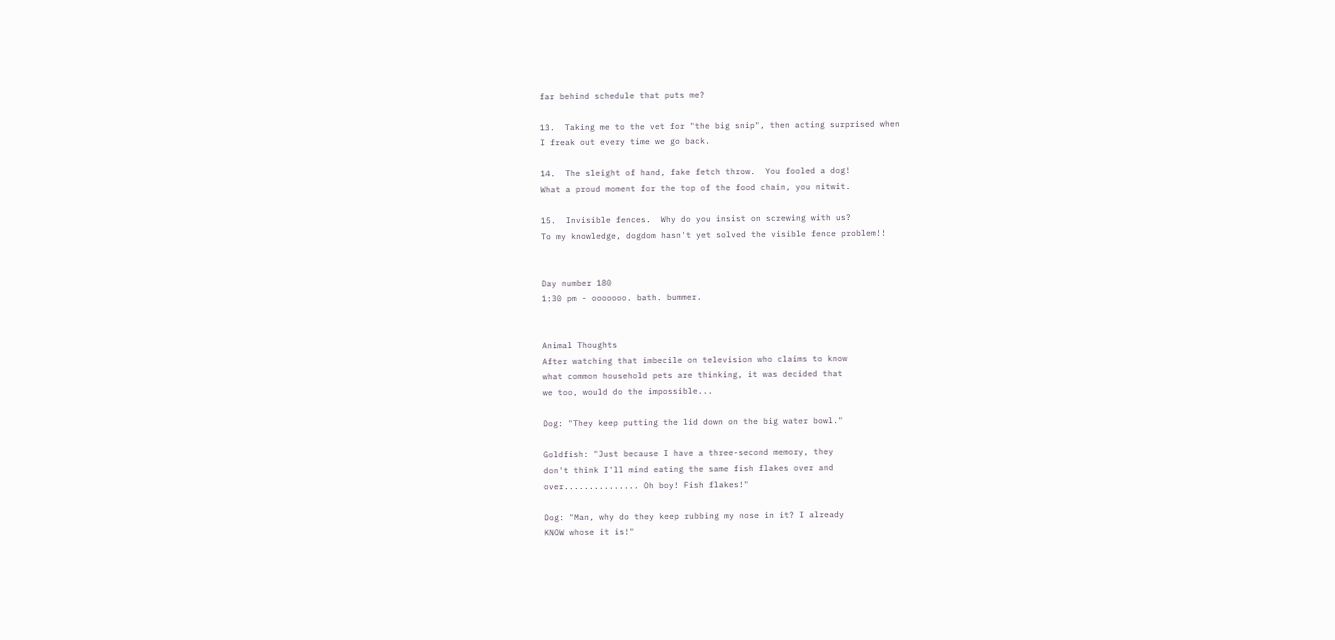far behind schedule that puts me?

13.  Taking me to the vet for "the big snip", then acting surprised when
I freak out every time we go back.

14.  The sleight of hand, fake fetch throw.  You fooled a dog!
What a proud moment for the top of the food chain, you nitwit.

15.  Invisible fences.  Why do you insist on screwing with us?
To my knowledge, dogdom hasn't yet solved the visible fence problem!!


Day number 180
1:30 pm - ooooooo. bath. bummer.


Animal Thoughts
After watching that imbecile on television who claims to know
what common household pets are thinking, it was decided that
we too, would do the impossible...

Dog: "They keep putting the lid down on the big water bowl."

Goldfish: "Just because I have a three-second memory, they
don't think I'll mind eating the same fish flakes over and
over............... Oh boy! Fish flakes!"

Dog: "Man, why do they keep rubbing my nose in it? I already
KNOW whose it is!"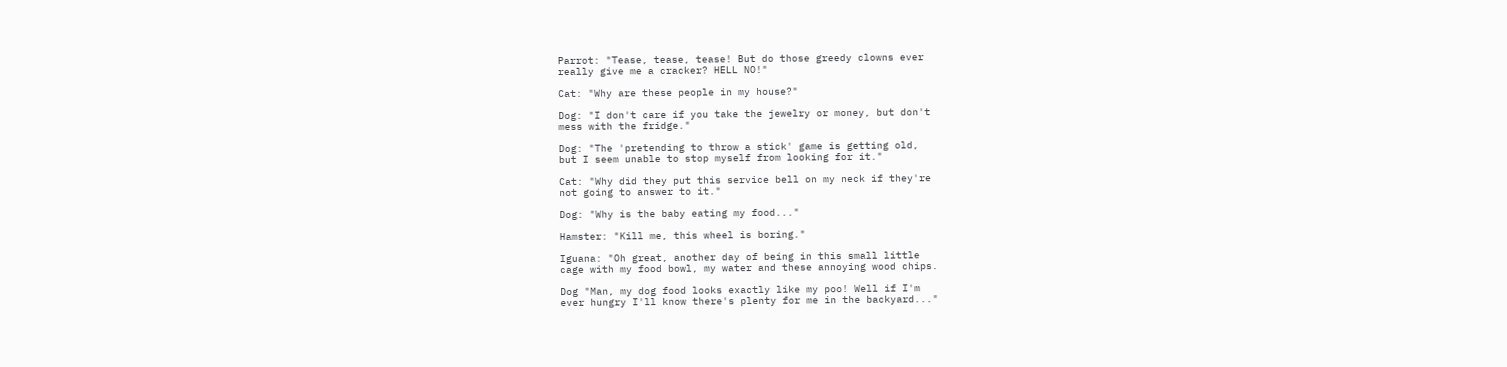Parrot: "Tease, tease, tease! But do those greedy clowns ever
really give me a cracker? HELL NO!"

Cat: "Why are these people in my house?"

Dog: "I don't care if you take the jewelry or money, but don't
mess with the fridge."

Dog: "The 'pretending to throw a stick' game is getting old,
but I seem unable to stop myself from looking for it."

Cat: "Why did they put this service bell on my neck if they're
not going to answer to it."

Dog: "Why is the baby eating my food..."

Hamster: "Kill me, this wheel is boring."

Iguana: "Oh great, another day of being in this small little
cage with my food bowl, my water and these annoying wood chips.

Dog "Man, my dog food looks exactly like my poo! Well if I'm
ever hungry I'll know there's plenty for me in the backyard..."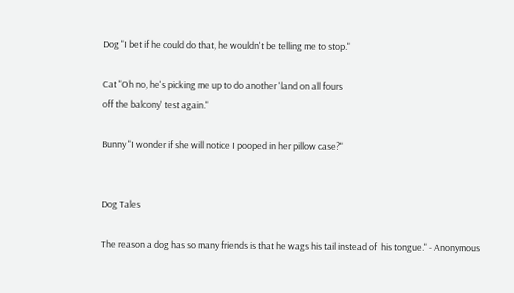Dog "I bet if he could do that, he wouldn't be telling me to stop."

Cat "Oh no, he's picking me up to do another 'land on all fours
off the balcony' test again."

Bunny "I wonder if she will notice I pooped in her pillow case?"


Dog Tales

The reason a dog has so many friends is that he wags his tail instead of  his tongue." - Anonymous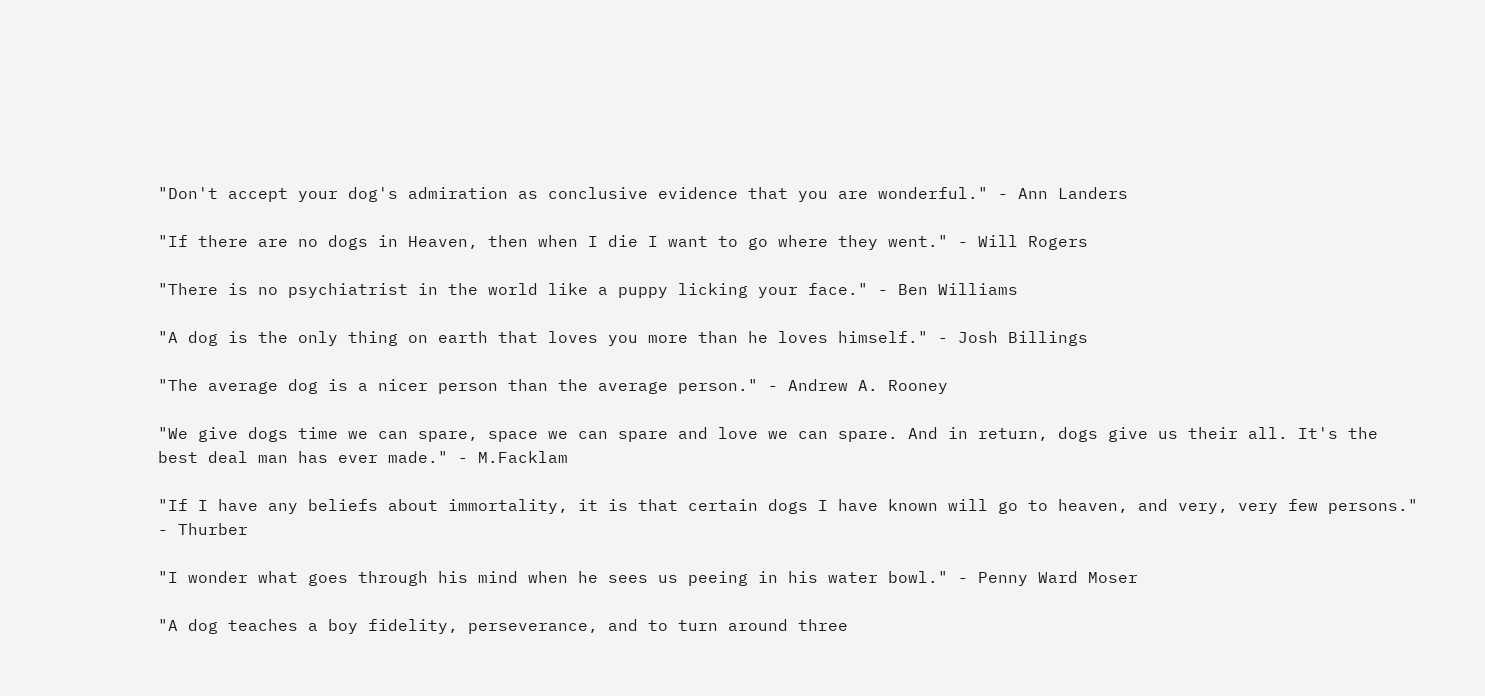"Don't accept your dog's admiration as conclusive evidence that you are wonderful." - Ann Landers

"If there are no dogs in Heaven, then when I die I want to go where they went." - Will Rogers

"There is no psychiatrist in the world like a puppy licking your face." - Ben Williams

"A dog is the only thing on earth that loves you more than he loves himself." - Josh Billings

"The average dog is a nicer person than the average person." - Andrew A. Rooney

"We give dogs time we can spare, space we can spare and love we can spare. And in return, dogs give us their all. It's the best deal man has ever made." - M.Facklam

"If I have any beliefs about immortality, it is that certain dogs I have known will go to heaven, and very, very few persons." - Thurber

"I wonder what goes through his mind when he sees us peeing in his water bowl." - Penny Ward Moser

"A dog teaches a boy fidelity, perseverance, and to turn around three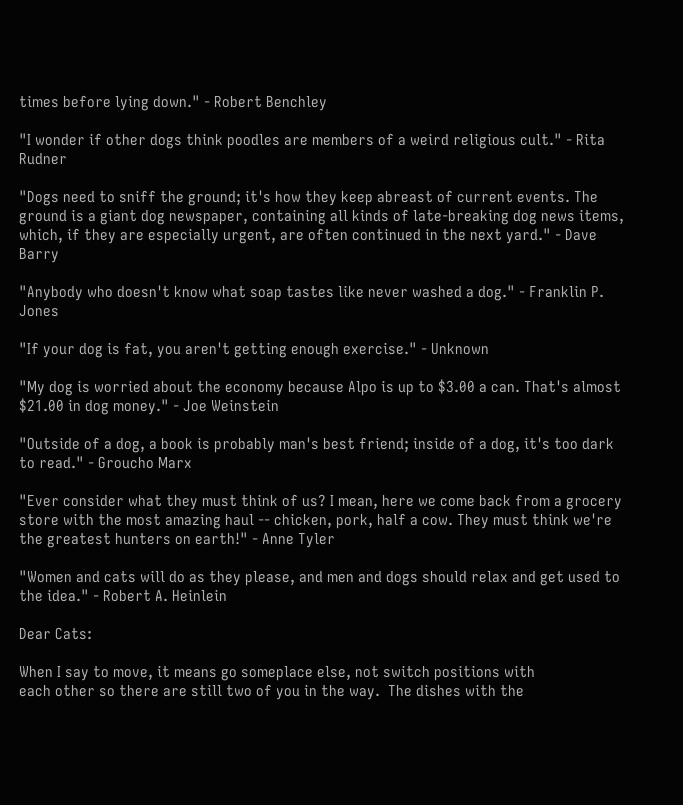times before lying down." - Robert Benchley

"I wonder if other dogs think poodles are members of a weird religious cult." - Rita Rudner

"Dogs need to sniff the ground; it's how they keep abreast of current events. The ground is a giant dog newspaper, containing all kinds of late-breaking dog news items, which, if they are especially urgent, are often continued in the next yard." - Dave Barry

"Anybody who doesn't know what soap tastes like never washed a dog." - Franklin P. Jones

"If your dog is fat, you aren't getting enough exercise." - Unknown

"My dog is worried about the economy because Alpo is up to $3.00 a can. That's almost $21.00 in dog money." - Joe Weinstein

"Outside of a dog, a book is probably man's best friend; inside of a dog, it's too dark to read." - Groucho Marx

"Ever consider what they must think of us? I mean, here we come back from a grocery store with the most amazing haul -- chicken, pork, half a cow. They must think we're the greatest hunters on earth!" - Anne Tyler

"Women and cats will do as they please, and men and dogs should relax and get used to the idea." - Robert A. Heinlein

Dear Cats:

When I say to move, it means go someplace else, not switch positions with
each other so there are still two of you in the way.  The dishes with the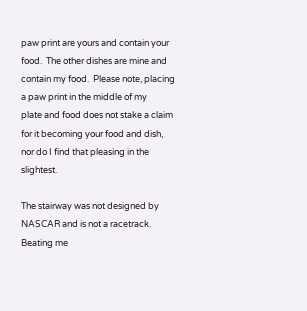paw print are yours and contain your food.  The other dishes are mine and
contain my food.  Please note, placing a paw print in the middle of my
plate and food does not stake a claim for it becoming your food and dish,
nor do I find that pleasing in the slightest.

The stairway was not designed by NASCAR and is not a racetrack.  Beating me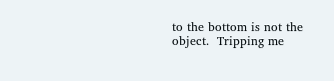to the bottom is not the object.  Tripping me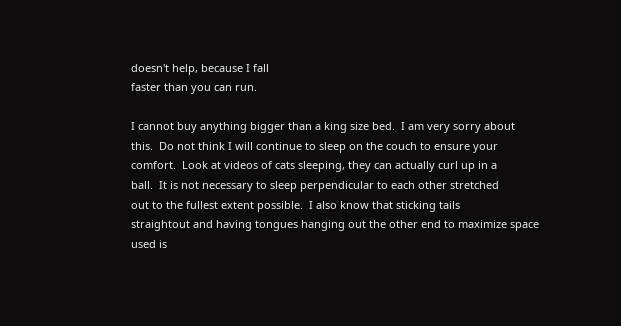doesn't help, because I fall
faster than you can run.

I cannot buy anything bigger than a king size bed.  I am very sorry about
this.  Do not think I will continue to sleep on the couch to ensure your
comfort.  Look at videos of cats sleeping, they can actually curl up in a
ball.  It is not necessary to sleep perpendicular to each other stretched
out to the fullest extent possible.  I also know that sticking tails
straightout and having tongues hanging out the other end to maximize space
used is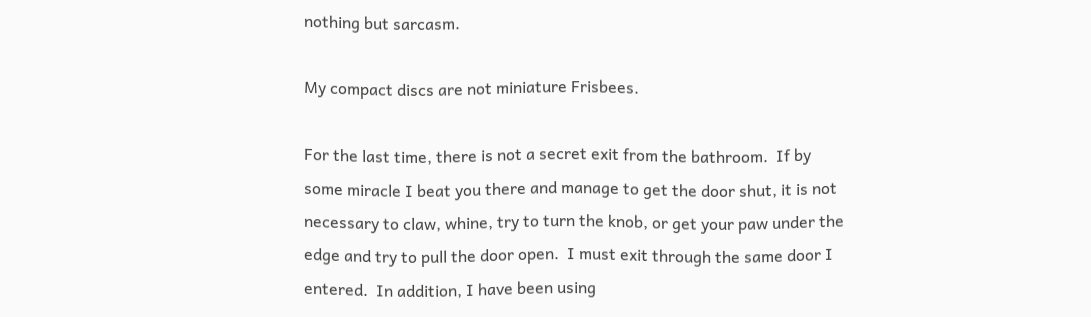nothing but sarcasm.

My compact discs are not miniature Frisbees.

For the last time, there is not a secret exit from the bathroom.  If by
some miracle I beat you there and manage to get the door shut, it is not
necessary to claw, whine, try to turn the knob, or get your paw under the
edge and try to pull the door open.  I must exit through the same door I
entered.  In addition, I have been using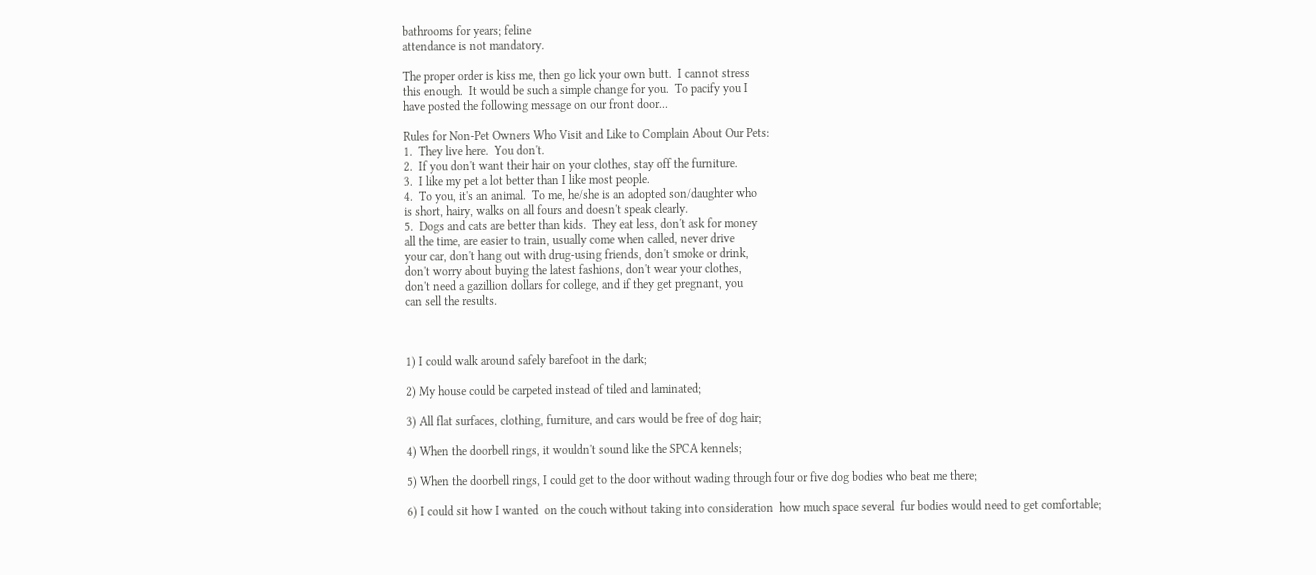bathrooms for years; feline
attendance is not mandatory.

The proper order is kiss me, then go lick your own butt.  I cannot stress
this enough.  It would be such a simple change for you.  To pacify you I
have posted the following message on our front door...

Rules for Non-Pet Owners Who Visit and Like to Complain About Our Pets:
1.  They live here.  You don't.
2.  If you don't want their hair on your clothes, stay off the furniture.
3.  I like my pet a lot better than I like most people.
4.  To you, it's an animal.  To me, he/she is an adopted son/daughter who
is short, hairy, walks on all fours and doesn't speak clearly.
5.  Dogs and cats are better than kids.  They eat less, don't ask for money
all the time, are easier to train, usually come when called, never drive
your car, don't hang out with drug-using friends, don't smoke or drink,
don't worry about buying the latest fashions, don't wear your clothes,
don't need a gazillion dollars for college, and if they get pregnant, you
can sell the results.



1) I could walk around safely barefoot in the dark;

2) My house could be carpeted instead of tiled and laminated;

3) All flat surfaces, clothing, furniture, and cars would be free of dog hair;

4) When the doorbell rings, it wouldn't sound like the SPCA kennels;

5) When the doorbell rings, I could get to the door without wading through four or five dog bodies who beat me there;

6) I could sit how I wanted  on the couch without taking into consideration  how much space several  fur bodies would need to get comfortable;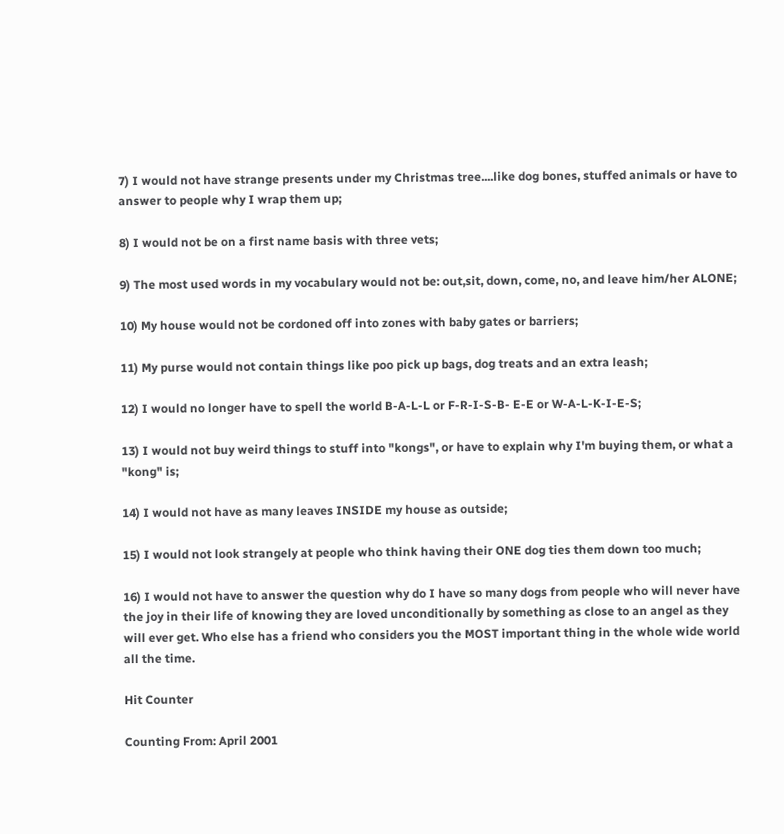7) I would not have strange presents under my Christmas tree....like dog bones, stuffed animals or have to answer to people why I wrap them up;

8) I would not be on a first name basis with three vets;

9) The most used words in my vocabulary would not be: out,sit, down, come, no, and leave him/her ALONE;

10) My house would not be cordoned off into zones with baby gates or barriers;

11) My purse would not contain things like poo pick up bags, dog treats and an extra leash;

12) I would no longer have to spell the world B-A-L-L or F-R-I-S-B- E-E or W-A-L-K-I-E-S;

13) I would not buy weird things to stuff into "kongs", or have to explain why I'm buying them, or what a "kong" is;

14) I would not have as many leaves INSIDE my house as outside;

15) I would not look strangely at people who think having their ONE dog ties them down too much;

16) I would not have to answer the question why do I have so many dogs from people who will never have the joy in their life of knowing they are loved unconditionally by something as close to an angel as they will ever get. Who else has a friend who considers you the MOST important thing in the whole wide world all the time.

Hit Counter

Counting From: April 2001